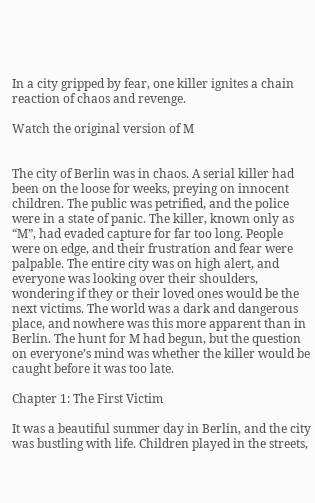In a city gripped by fear, one killer ignites a chain reaction of chaos and revenge.

Watch the original version of M


The city of Berlin was in chaos. A serial killer had been on the loose for weeks, preying on innocent children. The public was petrified, and the police were in a state of panic. The killer, known only as “M”, had evaded capture for far too long. People were on edge, and their frustration and fear were palpable. The entire city was on high alert, and everyone was looking over their shoulders, wondering if they or their loved ones would be the next victims. The world was a dark and dangerous place, and nowhere was this more apparent than in Berlin. The hunt for M had begun, but the question on everyone’s mind was whether the killer would be caught before it was too late.

Chapter 1: The First Victim

It was a beautiful summer day in Berlin, and the city was bustling with life. Children played in the streets,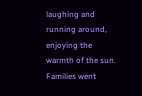laughing and running around, enjoying the warmth of the sun. Families went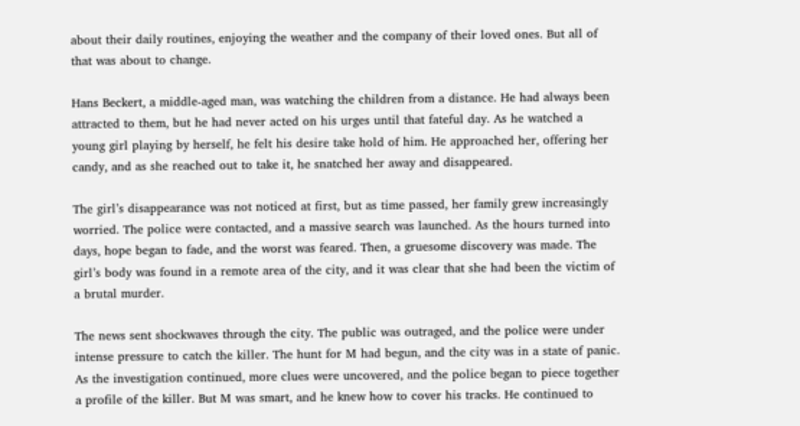about their daily routines, enjoying the weather and the company of their loved ones. But all of that was about to change.

Hans Beckert, a middle-aged man, was watching the children from a distance. He had always been attracted to them, but he had never acted on his urges until that fateful day. As he watched a young girl playing by herself, he felt his desire take hold of him. He approached her, offering her candy, and as she reached out to take it, he snatched her away and disappeared.

The girl’s disappearance was not noticed at first, but as time passed, her family grew increasingly worried. The police were contacted, and a massive search was launched. As the hours turned into days, hope began to fade, and the worst was feared. Then, a gruesome discovery was made. The girl’s body was found in a remote area of the city, and it was clear that she had been the victim of a brutal murder.

The news sent shockwaves through the city. The public was outraged, and the police were under intense pressure to catch the killer. The hunt for M had begun, and the city was in a state of panic. As the investigation continued, more clues were uncovered, and the police began to piece together a profile of the killer. But M was smart, and he knew how to cover his tracks. He continued to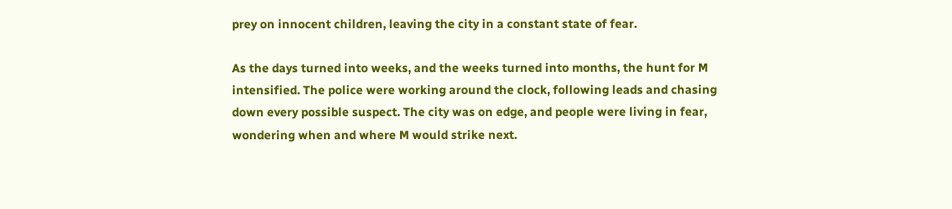prey on innocent children, leaving the city in a constant state of fear.

As the days turned into weeks, and the weeks turned into months, the hunt for M intensified. The police were working around the clock, following leads and chasing down every possible suspect. The city was on edge, and people were living in fear, wondering when and where M would strike next.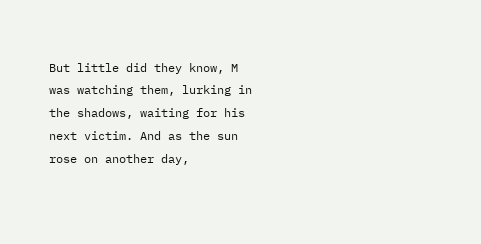But little did they know, M was watching them, lurking in the shadows, waiting for his next victim. And as the sun rose on another day,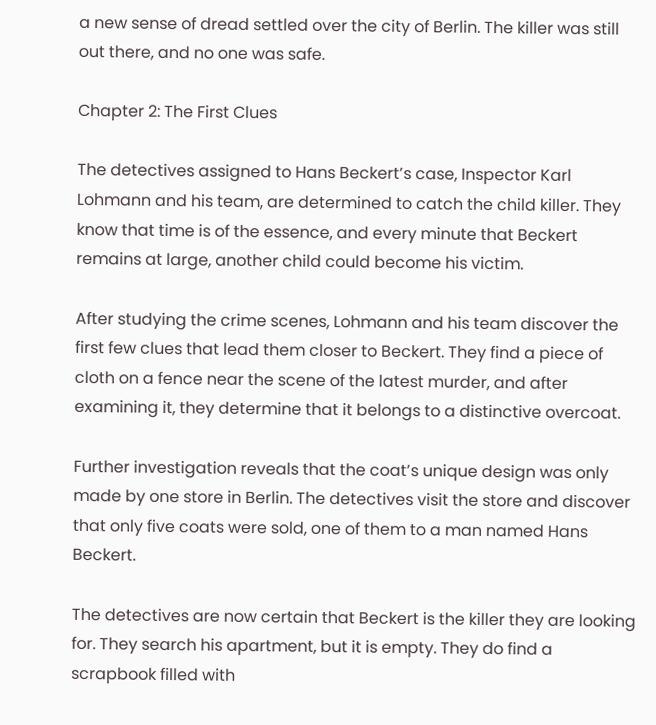a new sense of dread settled over the city of Berlin. The killer was still out there, and no one was safe.

Chapter 2: The First Clues

The detectives assigned to Hans Beckert’s case, Inspector Karl Lohmann and his team, are determined to catch the child killer. They know that time is of the essence, and every minute that Beckert remains at large, another child could become his victim.

After studying the crime scenes, Lohmann and his team discover the first few clues that lead them closer to Beckert. They find a piece of cloth on a fence near the scene of the latest murder, and after examining it, they determine that it belongs to a distinctive overcoat.

Further investigation reveals that the coat’s unique design was only made by one store in Berlin. The detectives visit the store and discover that only five coats were sold, one of them to a man named Hans Beckert.

The detectives are now certain that Beckert is the killer they are looking for. They search his apartment, but it is empty. They do find a scrapbook filled with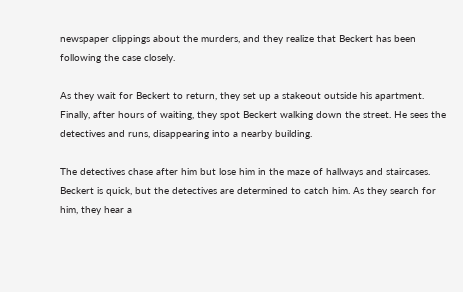newspaper clippings about the murders, and they realize that Beckert has been following the case closely.

As they wait for Beckert to return, they set up a stakeout outside his apartment. Finally, after hours of waiting, they spot Beckert walking down the street. He sees the detectives and runs, disappearing into a nearby building.

The detectives chase after him but lose him in the maze of hallways and staircases. Beckert is quick, but the detectives are determined to catch him. As they search for him, they hear a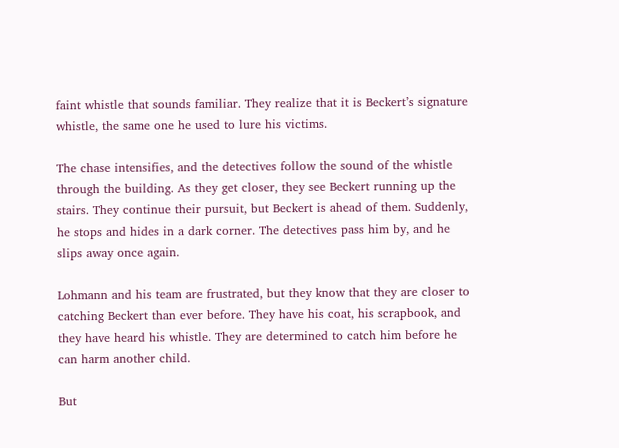faint whistle that sounds familiar. They realize that it is Beckert’s signature whistle, the same one he used to lure his victims.

The chase intensifies, and the detectives follow the sound of the whistle through the building. As they get closer, they see Beckert running up the stairs. They continue their pursuit, but Beckert is ahead of them. Suddenly, he stops and hides in a dark corner. The detectives pass him by, and he slips away once again.

Lohmann and his team are frustrated, but they know that they are closer to catching Beckert than ever before. They have his coat, his scrapbook, and they have heard his whistle. They are determined to catch him before he can harm another child.

But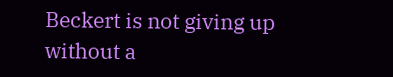Beckert is not giving up without a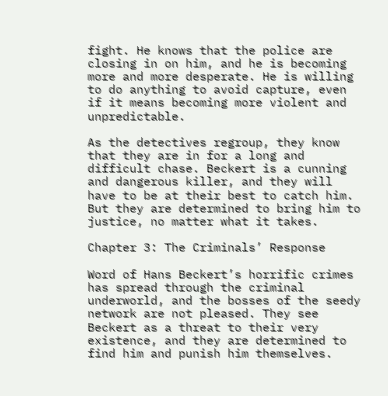fight. He knows that the police are closing in on him, and he is becoming more and more desperate. He is willing to do anything to avoid capture, even if it means becoming more violent and unpredictable.

As the detectives regroup, they know that they are in for a long and difficult chase. Beckert is a cunning and dangerous killer, and they will have to be at their best to catch him. But they are determined to bring him to justice, no matter what it takes.

Chapter 3: The Criminals’ Response

Word of Hans Beckert’s horrific crimes has spread through the criminal underworld, and the bosses of the seedy network are not pleased. They see Beckert as a threat to their very existence, and they are determined to find him and punish him themselves.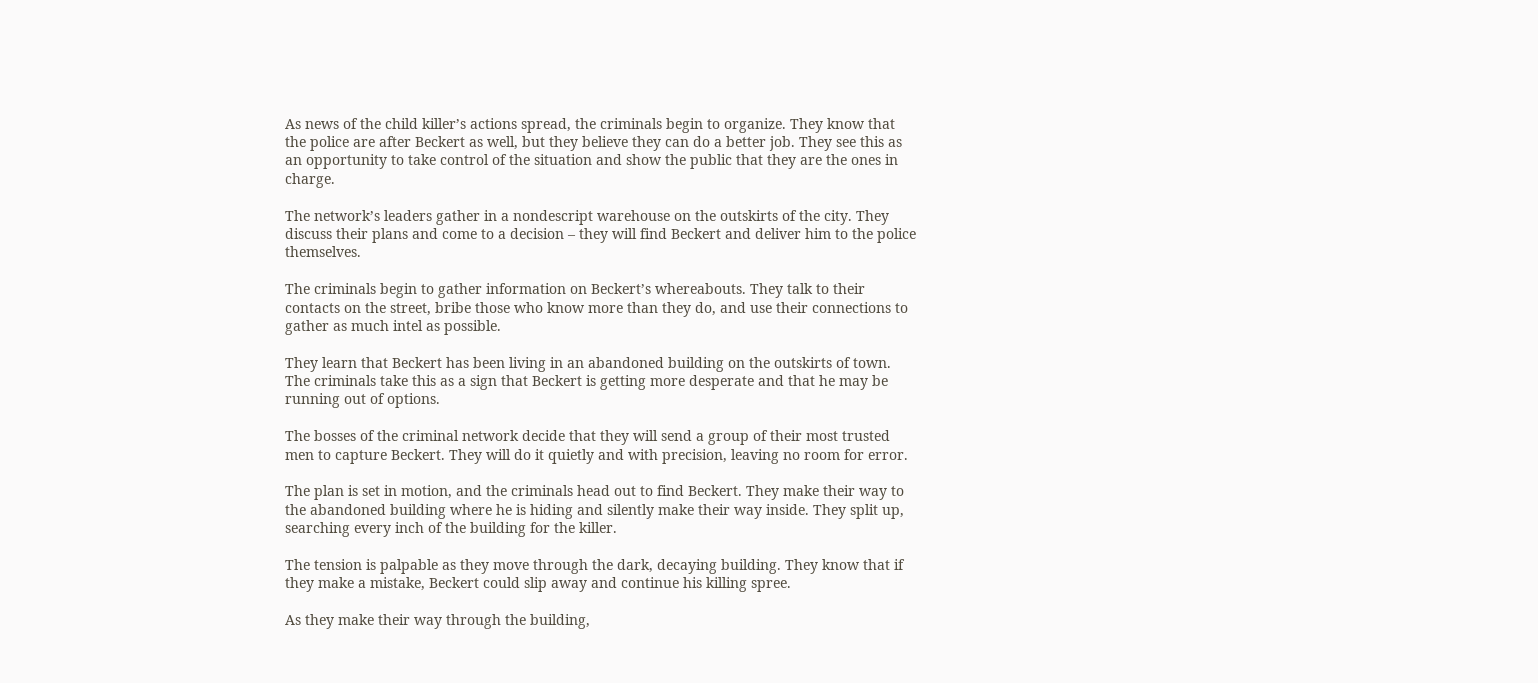As news of the child killer’s actions spread, the criminals begin to organize. They know that the police are after Beckert as well, but they believe they can do a better job. They see this as an opportunity to take control of the situation and show the public that they are the ones in charge.

The network’s leaders gather in a nondescript warehouse on the outskirts of the city. They discuss their plans and come to a decision – they will find Beckert and deliver him to the police themselves.

The criminals begin to gather information on Beckert’s whereabouts. They talk to their contacts on the street, bribe those who know more than they do, and use their connections to gather as much intel as possible.

They learn that Beckert has been living in an abandoned building on the outskirts of town. The criminals take this as a sign that Beckert is getting more desperate and that he may be running out of options.

The bosses of the criminal network decide that they will send a group of their most trusted men to capture Beckert. They will do it quietly and with precision, leaving no room for error.

The plan is set in motion, and the criminals head out to find Beckert. They make their way to the abandoned building where he is hiding and silently make their way inside. They split up, searching every inch of the building for the killer.

The tension is palpable as they move through the dark, decaying building. They know that if they make a mistake, Beckert could slip away and continue his killing spree.

As they make their way through the building,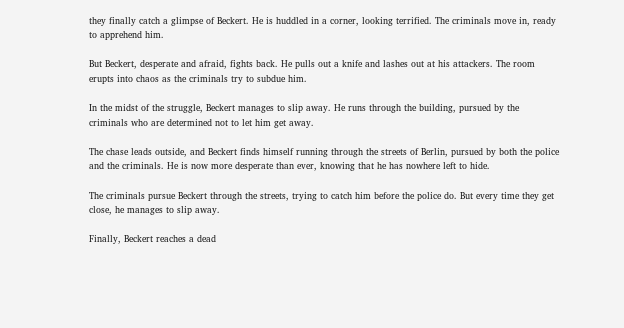they finally catch a glimpse of Beckert. He is huddled in a corner, looking terrified. The criminals move in, ready to apprehend him.

But Beckert, desperate and afraid, fights back. He pulls out a knife and lashes out at his attackers. The room erupts into chaos as the criminals try to subdue him.

In the midst of the struggle, Beckert manages to slip away. He runs through the building, pursued by the criminals who are determined not to let him get away.

The chase leads outside, and Beckert finds himself running through the streets of Berlin, pursued by both the police and the criminals. He is now more desperate than ever, knowing that he has nowhere left to hide.

The criminals pursue Beckert through the streets, trying to catch him before the police do. But every time they get close, he manages to slip away.

Finally, Beckert reaches a dead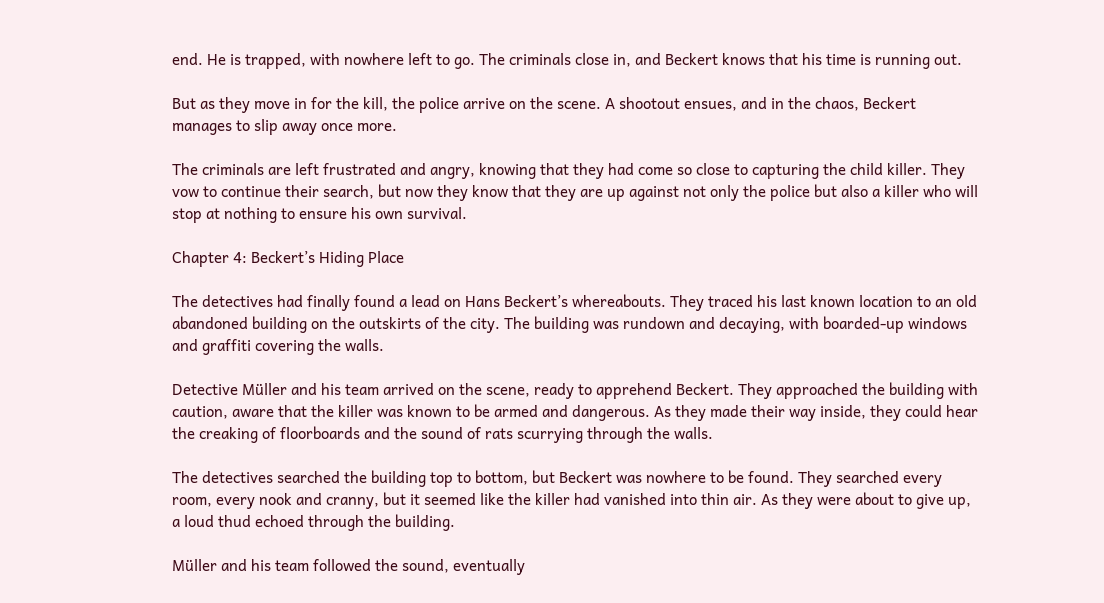end. He is trapped, with nowhere left to go. The criminals close in, and Beckert knows that his time is running out.

But as they move in for the kill, the police arrive on the scene. A shootout ensues, and in the chaos, Beckert manages to slip away once more.

The criminals are left frustrated and angry, knowing that they had come so close to capturing the child killer. They vow to continue their search, but now they know that they are up against not only the police but also a killer who will stop at nothing to ensure his own survival.

Chapter 4: Beckert’s Hiding Place

The detectives had finally found a lead on Hans Beckert’s whereabouts. They traced his last known location to an old abandoned building on the outskirts of the city. The building was rundown and decaying, with boarded-up windows and graffiti covering the walls.

Detective Müller and his team arrived on the scene, ready to apprehend Beckert. They approached the building with caution, aware that the killer was known to be armed and dangerous. As they made their way inside, they could hear the creaking of floorboards and the sound of rats scurrying through the walls.

The detectives searched the building top to bottom, but Beckert was nowhere to be found. They searched every room, every nook and cranny, but it seemed like the killer had vanished into thin air. As they were about to give up, a loud thud echoed through the building.

Müller and his team followed the sound, eventually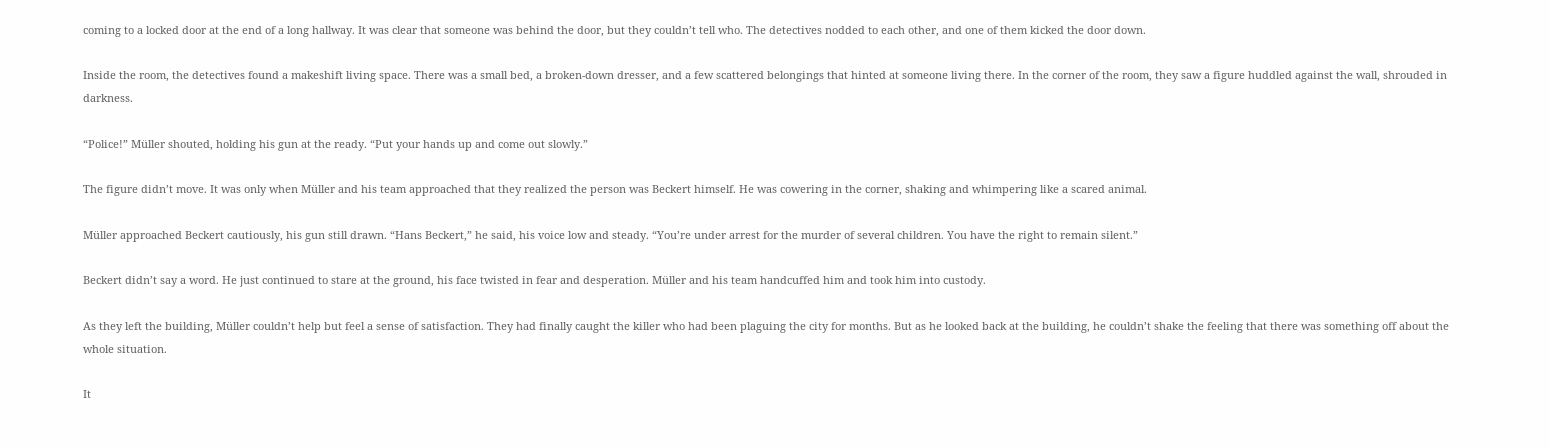coming to a locked door at the end of a long hallway. It was clear that someone was behind the door, but they couldn’t tell who. The detectives nodded to each other, and one of them kicked the door down.

Inside the room, the detectives found a makeshift living space. There was a small bed, a broken-down dresser, and a few scattered belongings that hinted at someone living there. In the corner of the room, they saw a figure huddled against the wall, shrouded in darkness.

“Police!” Müller shouted, holding his gun at the ready. “Put your hands up and come out slowly.”

The figure didn’t move. It was only when Müller and his team approached that they realized the person was Beckert himself. He was cowering in the corner, shaking and whimpering like a scared animal.

Müller approached Beckert cautiously, his gun still drawn. “Hans Beckert,” he said, his voice low and steady. “You’re under arrest for the murder of several children. You have the right to remain silent.”

Beckert didn’t say a word. He just continued to stare at the ground, his face twisted in fear and desperation. Müller and his team handcuffed him and took him into custody.

As they left the building, Müller couldn’t help but feel a sense of satisfaction. They had finally caught the killer who had been plaguing the city for months. But as he looked back at the building, he couldn’t shake the feeling that there was something off about the whole situation.

It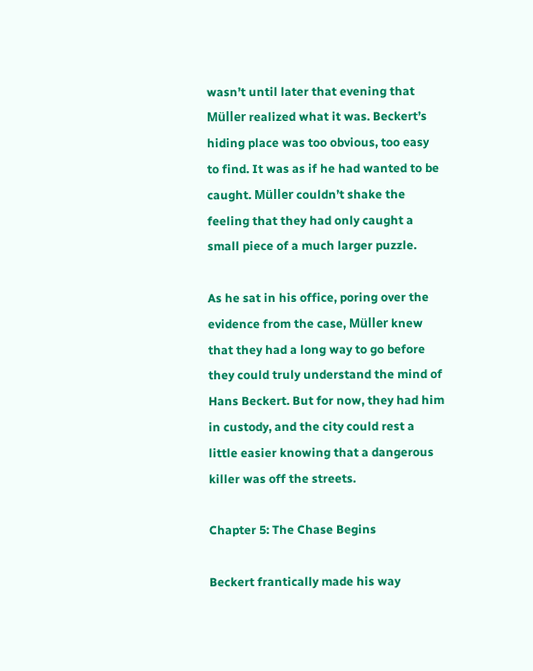wasn’t until later that evening that Müller realized what it was. Beckert’s hiding place was too obvious, too easy to find. It was as if he had wanted to be caught. Müller couldn’t shake the feeling that they had only caught a small piece of a much larger puzzle.

As he sat in his office, poring over the evidence from the case, Müller knew that they had a long way to go before they could truly understand the mind of Hans Beckert. But for now, they had him in custody, and the city could rest a little easier knowing that a dangerous killer was off the streets.

Chapter 5: The Chase Begins

Beckert frantically made his way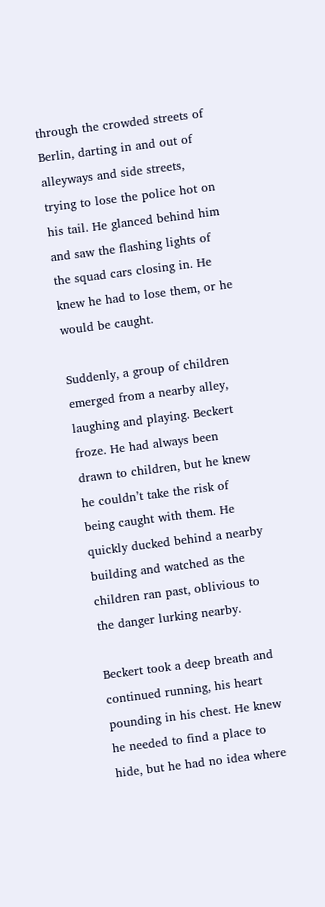through the crowded streets of Berlin, darting in and out of alleyways and side streets, trying to lose the police hot on his tail. He glanced behind him and saw the flashing lights of the squad cars closing in. He knew he had to lose them, or he would be caught.

Suddenly, a group of children emerged from a nearby alley, laughing and playing. Beckert froze. He had always been drawn to children, but he knew he couldn’t take the risk of being caught with them. He quickly ducked behind a nearby building and watched as the children ran past, oblivious to the danger lurking nearby.

Beckert took a deep breath and continued running, his heart pounding in his chest. He knew he needed to find a place to hide, but he had no idea where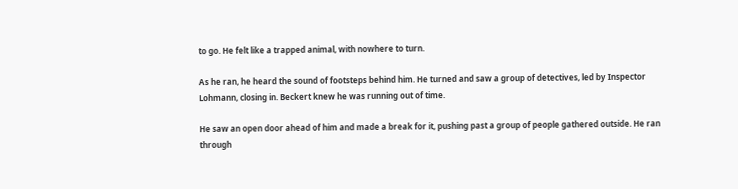to go. He felt like a trapped animal, with nowhere to turn.

As he ran, he heard the sound of footsteps behind him. He turned and saw a group of detectives, led by Inspector Lohmann, closing in. Beckert knew he was running out of time.

He saw an open door ahead of him and made a break for it, pushing past a group of people gathered outside. He ran through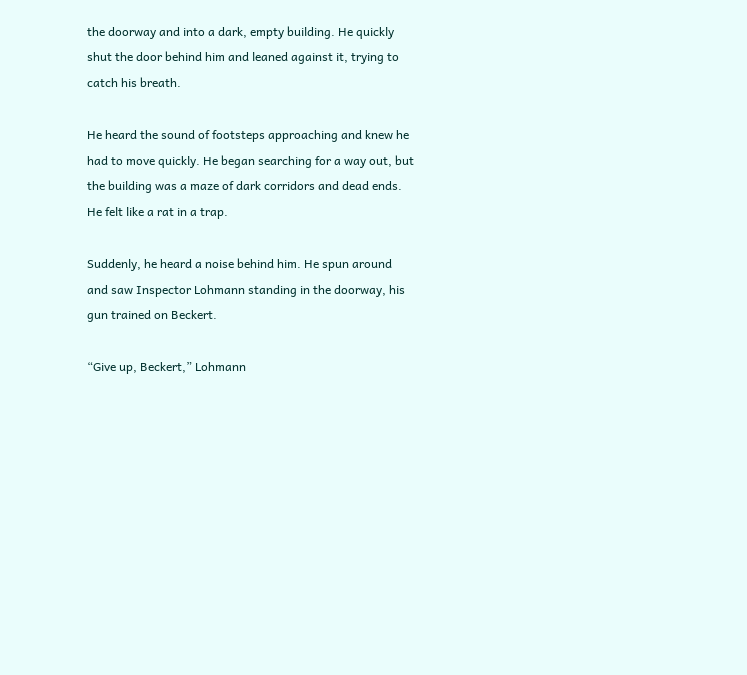the doorway and into a dark, empty building. He quickly shut the door behind him and leaned against it, trying to catch his breath.

He heard the sound of footsteps approaching and knew he had to move quickly. He began searching for a way out, but the building was a maze of dark corridors and dead ends. He felt like a rat in a trap.

Suddenly, he heard a noise behind him. He spun around and saw Inspector Lohmann standing in the doorway, his gun trained on Beckert.

“Give up, Beckert,” Lohmann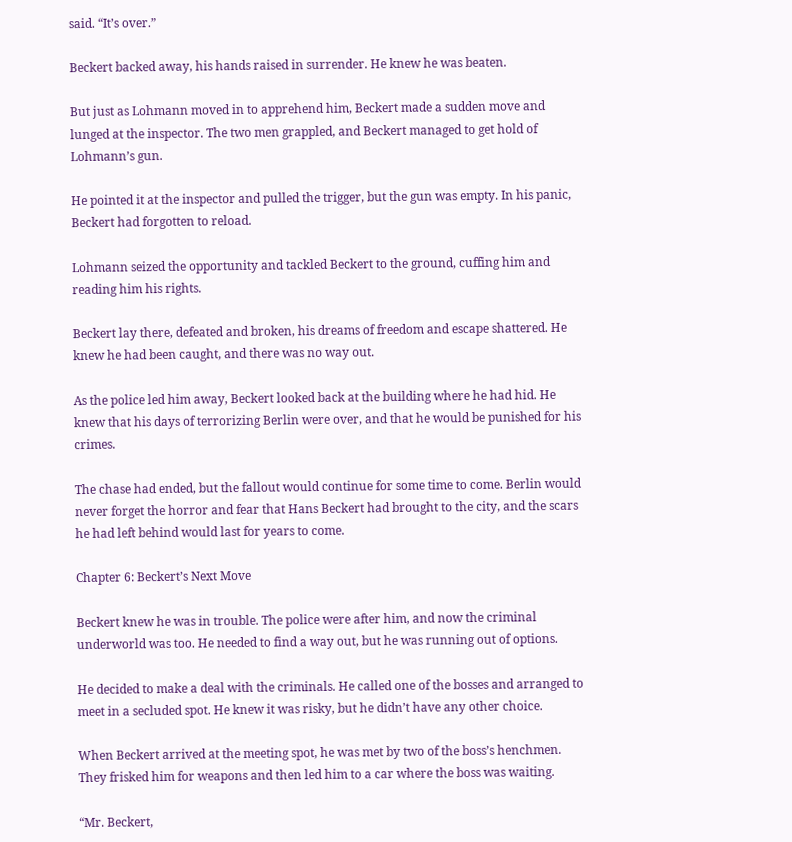said. “It’s over.”

Beckert backed away, his hands raised in surrender. He knew he was beaten.

But just as Lohmann moved in to apprehend him, Beckert made a sudden move and lunged at the inspector. The two men grappled, and Beckert managed to get hold of Lohmann’s gun.

He pointed it at the inspector and pulled the trigger, but the gun was empty. In his panic, Beckert had forgotten to reload.

Lohmann seized the opportunity and tackled Beckert to the ground, cuffing him and reading him his rights.

Beckert lay there, defeated and broken, his dreams of freedom and escape shattered. He knew he had been caught, and there was no way out.

As the police led him away, Beckert looked back at the building where he had hid. He knew that his days of terrorizing Berlin were over, and that he would be punished for his crimes.

The chase had ended, but the fallout would continue for some time to come. Berlin would never forget the horror and fear that Hans Beckert had brought to the city, and the scars he had left behind would last for years to come.

Chapter 6: Beckert’s Next Move

Beckert knew he was in trouble. The police were after him, and now the criminal underworld was too. He needed to find a way out, but he was running out of options.

He decided to make a deal with the criminals. He called one of the bosses and arranged to meet in a secluded spot. He knew it was risky, but he didn’t have any other choice.

When Beckert arrived at the meeting spot, he was met by two of the boss’s henchmen. They frisked him for weapons and then led him to a car where the boss was waiting.

“Mr. Beckert,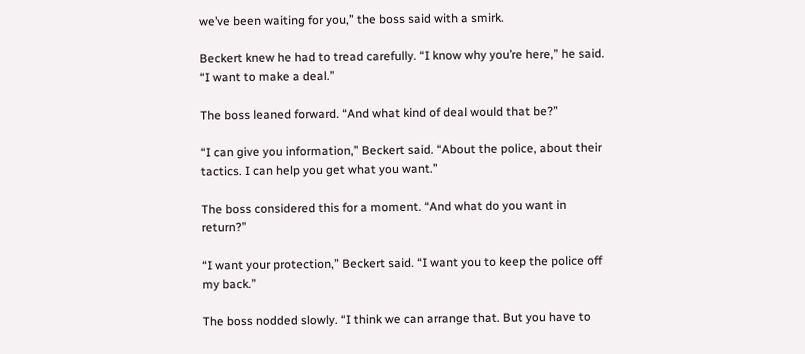we’ve been waiting for you,” the boss said with a smirk.

Beckert knew he had to tread carefully. “I know why you’re here,” he said. “I want to make a deal.”

The boss leaned forward. “And what kind of deal would that be?”

“I can give you information,” Beckert said. “About the police, about their tactics. I can help you get what you want.”

The boss considered this for a moment. “And what do you want in return?”

“I want your protection,” Beckert said. “I want you to keep the police off my back.”

The boss nodded slowly. “I think we can arrange that. But you have to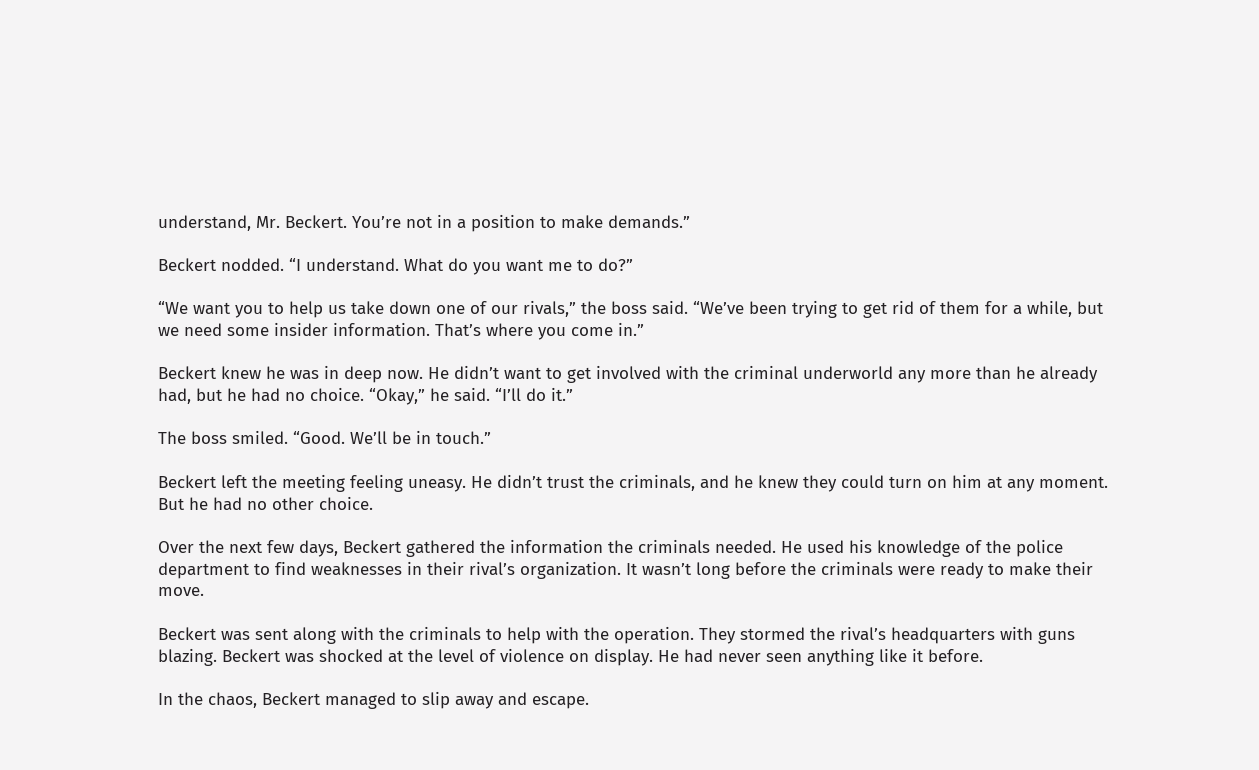understand, Mr. Beckert. You’re not in a position to make demands.”

Beckert nodded. “I understand. What do you want me to do?”

“We want you to help us take down one of our rivals,” the boss said. “We’ve been trying to get rid of them for a while, but we need some insider information. That’s where you come in.”

Beckert knew he was in deep now. He didn’t want to get involved with the criminal underworld any more than he already had, but he had no choice. “Okay,” he said. “I’ll do it.”

The boss smiled. “Good. We’ll be in touch.”

Beckert left the meeting feeling uneasy. He didn’t trust the criminals, and he knew they could turn on him at any moment. But he had no other choice.

Over the next few days, Beckert gathered the information the criminals needed. He used his knowledge of the police department to find weaknesses in their rival’s organization. It wasn’t long before the criminals were ready to make their move.

Beckert was sent along with the criminals to help with the operation. They stormed the rival’s headquarters with guns blazing. Beckert was shocked at the level of violence on display. He had never seen anything like it before.

In the chaos, Beckert managed to slip away and escape.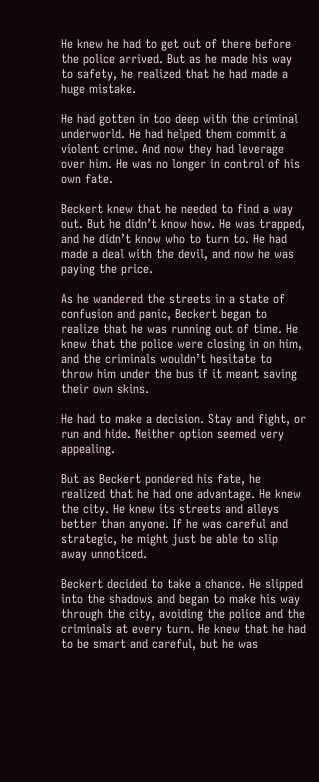He knew he had to get out of there before the police arrived. But as he made his way to safety, he realized that he had made a huge mistake.

He had gotten in too deep with the criminal underworld. He had helped them commit a violent crime. And now they had leverage over him. He was no longer in control of his own fate.

Beckert knew that he needed to find a way out. But he didn’t know how. He was trapped, and he didn’t know who to turn to. He had made a deal with the devil, and now he was paying the price.

As he wandered the streets in a state of confusion and panic, Beckert began to realize that he was running out of time. He knew that the police were closing in on him, and the criminals wouldn’t hesitate to throw him under the bus if it meant saving their own skins.

He had to make a decision. Stay and fight, or run and hide. Neither option seemed very appealing.

But as Beckert pondered his fate, he realized that he had one advantage. He knew the city. He knew its streets and alleys better than anyone. If he was careful and strategic, he might just be able to slip away unnoticed.

Beckert decided to take a chance. He slipped into the shadows and began to make his way through the city, avoiding the police and the criminals at every turn. He knew that he had to be smart and careful, but he was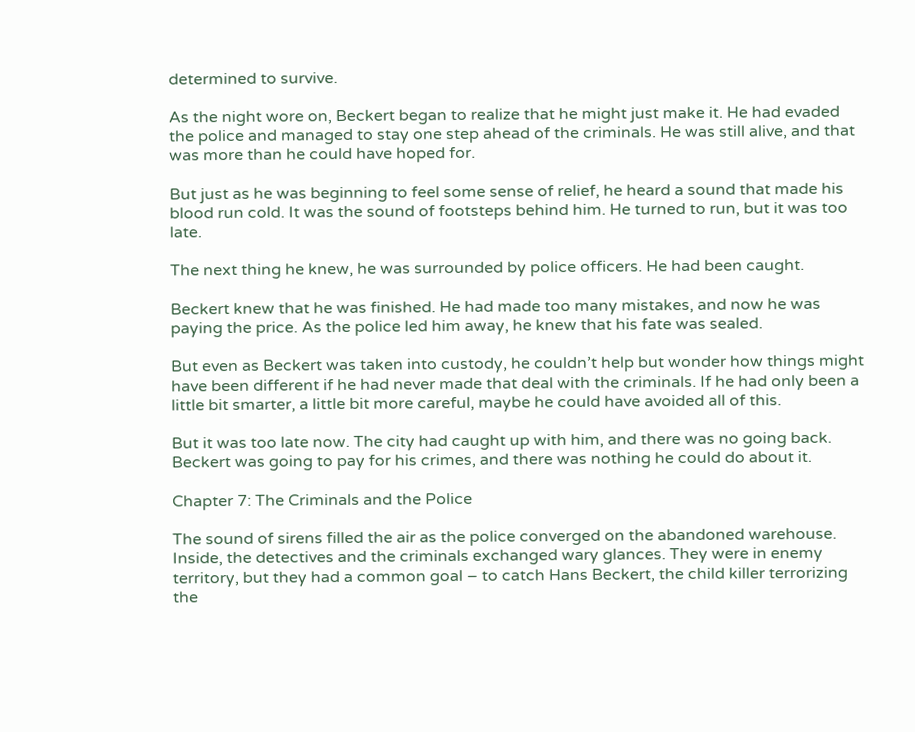determined to survive.

As the night wore on, Beckert began to realize that he might just make it. He had evaded the police and managed to stay one step ahead of the criminals. He was still alive, and that was more than he could have hoped for.

But just as he was beginning to feel some sense of relief, he heard a sound that made his blood run cold. It was the sound of footsteps behind him. He turned to run, but it was too late.

The next thing he knew, he was surrounded by police officers. He had been caught.

Beckert knew that he was finished. He had made too many mistakes, and now he was paying the price. As the police led him away, he knew that his fate was sealed.

But even as Beckert was taken into custody, he couldn’t help but wonder how things might have been different if he had never made that deal with the criminals. If he had only been a little bit smarter, a little bit more careful, maybe he could have avoided all of this.

But it was too late now. The city had caught up with him, and there was no going back. Beckert was going to pay for his crimes, and there was nothing he could do about it.

Chapter 7: The Criminals and the Police

The sound of sirens filled the air as the police converged on the abandoned warehouse. Inside, the detectives and the criminals exchanged wary glances. They were in enemy territory, but they had a common goal – to catch Hans Beckert, the child killer terrorizing the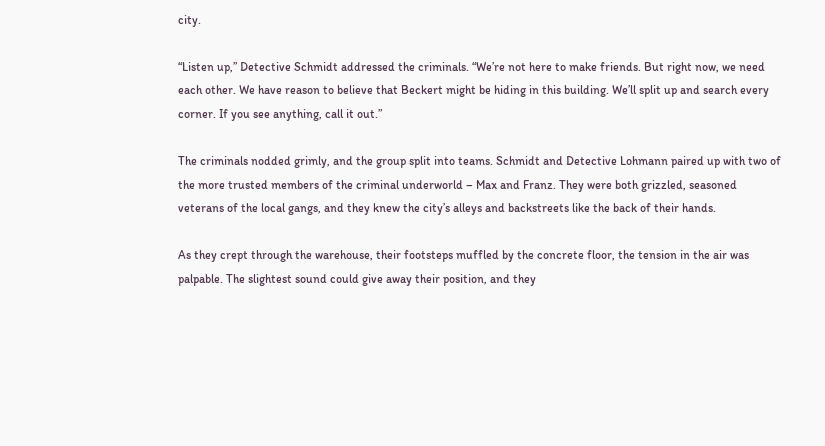city.

“Listen up,” Detective Schmidt addressed the criminals. “We’re not here to make friends. But right now, we need each other. We have reason to believe that Beckert might be hiding in this building. We’ll split up and search every corner. If you see anything, call it out.”

The criminals nodded grimly, and the group split into teams. Schmidt and Detective Lohmann paired up with two of the more trusted members of the criminal underworld – Max and Franz. They were both grizzled, seasoned veterans of the local gangs, and they knew the city’s alleys and backstreets like the back of their hands.

As they crept through the warehouse, their footsteps muffled by the concrete floor, the tension in the air was palpable. The slightest sound could give away their position, and they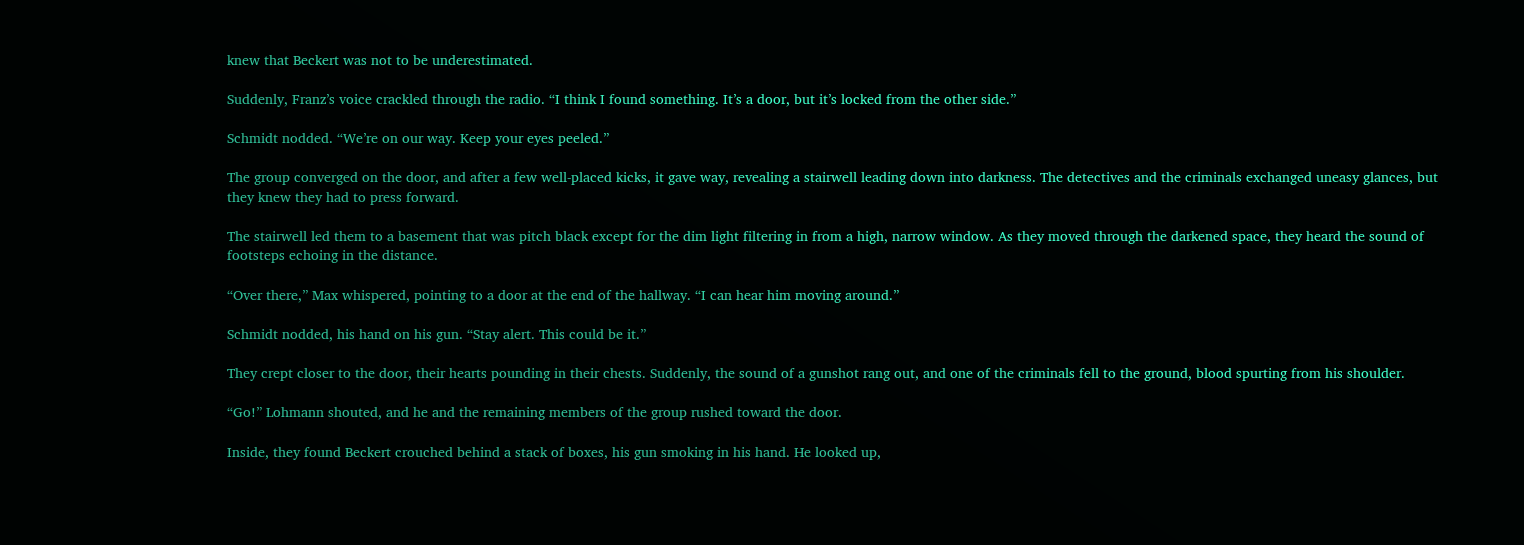knew that Beckert was not to be underestimated.

Suddenly, Franz’s voice crackled through the radio. “I think I found something. It’s a door, but it’s locked from the other side.”

Schmidt nodded. “We’re on our way. Keep your eyes peeled.”

The group converged on the door, and after a few well-placed kicks, it gave way, revealing a stairwell leading down into darkness. The detectives and the criminals exchanged uneasy glances, but they knew they had to press forward.

The stairwell led them to a basement that was pitch black except for the dim light filtering in from a high, narrow window. As they moved through the darkened space, they heard the sound of footsteps echoing in the distance.

“Over there,” Max whispered, pointing to a door at the end of the hallway. “I can hear him moving around.”

Schmidt nodded, his hand on his gun. “Stay alert. This could be it.”

They crept closer to the door, their hearts pounding in their chests. Suddenly, the sound of a gunshot rang out, and one of the criminals fell to the ground, blood spurting from his shoulder.

“Go!” Lohmann shouted, and he and the remaining members of the group rushed toward the door.

Inside, they found Beckert crouched behind a stack of boxes, his gun smoking in his hand. He looked up,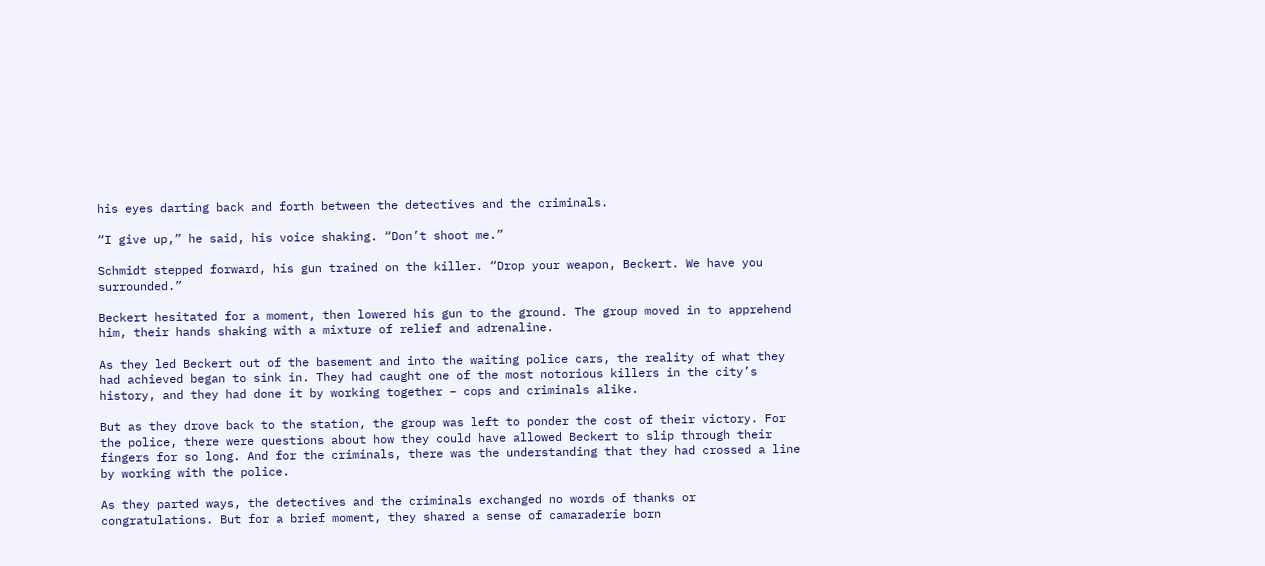his eyes darting back and forth between the detectives and the criminals.

“I give up,” he said, his voice shaking. “Don’t shoot me.”

Schmidt stepped forward, his gun trained on the killer. “Drop your weapon, Beckert. We have you surrounded.”

Beckert hesitated for a moment, then lowered his gun to the ground. The group moved in to apprehend him, their hands shaking with a mixture of relief and adrenaline.

As they led Beckert out of the basement and into the waiting police cars, the reality of what they had achieved began to sink in. They had caught one of the most notorious killers in the city’s history, and they had done it by working together – cops and criminals alike.

But as they drove back to the station, the group was left to ponder the cost of their victory. For the police, there were questions about how they could have allowed Beckert to slip through their fingers for so long. And for the criminals, there was the understanding that they had crossed a line by working with the police.

As they parted ways, the detectives and the criminals exchanged no words of thanks or congratulations. But for a brief moment, they shared a sense of camaraderie born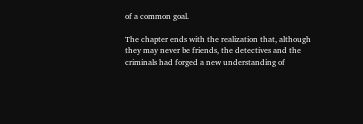of a common goal.

The chapter ends with the realization that, although they may never be friends, the detectives and the criminals had forged a new understanding of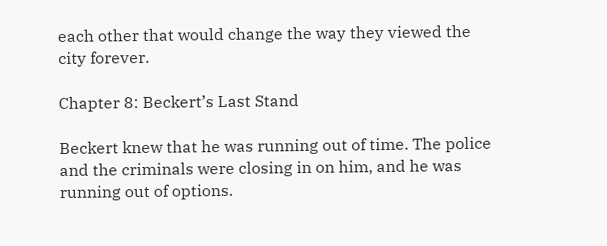each other that would change the way they viewed the city forever.

Chapter 8: Beckert’s Last Stand

Beckert knew that he was running out of time. The police and the criminals were closing in on him, and he was running out of options.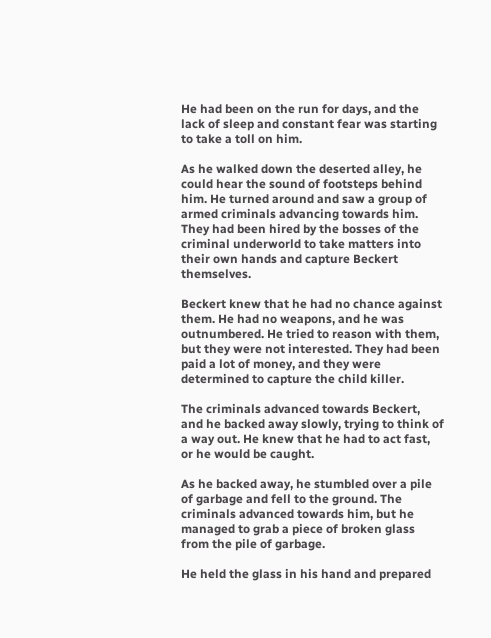He had been on the run for days, and the lack of sleep and constant fear was starting to take a toll on him.

As he walked down the deserted alley, he could hear the sound of footsteps behind him. He turned around and saw a group of armed criminals advancing towards him. They had been hired by the bosses of the criminal underworld to take matters into their own hands and capture Beckert themselves.

Beckert knew that he had no chance against them. He had no weapons, and he was outnumbered. He tried to reason with them, but they were not interested. They had been paid a lot of money, and they were determined to capture the child killer.

The criminals advanced towards Beckert, and he backed away slowly, trying to think of a way out. He knew that he had to act fast, or he would be caught.

As he backed away, he stumbled over a pile of garbage and fell to the ground. The criminals advanced towards him, but he managed to grab a piece of broken glass from the pile of garbage.

He held the glass in his hand and prepared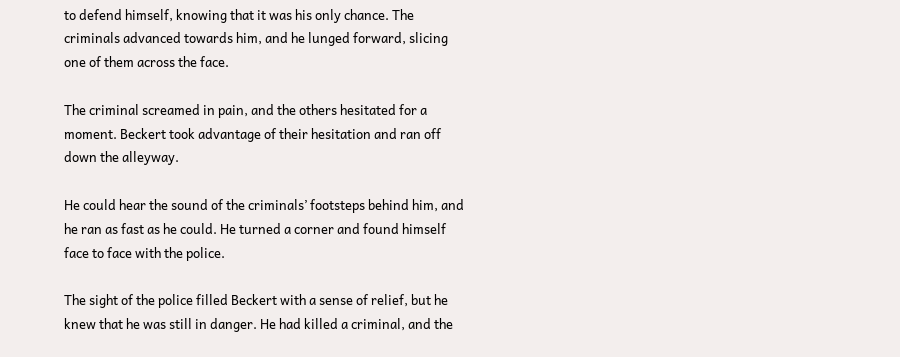to defend himself, knowing that it was his only chance. The criminals advanced towards him, and he lunged forward, slicing one of them across the face.

The criminal screamed in pain, and the others hesitated for a moment. Beckert took advantage of their hesitation and ran off down the alleyway.

He could hear the sound of the criminals’ footsteps behind him, and he ran as fast as he could. He turned a corner and found himself face to face with the police.

The sight of the police filled Beckert with a sense of relief, but he knew that he was still in danger. He had killed a criminal, and the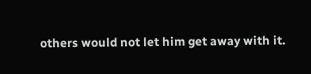others would not let him get away with it.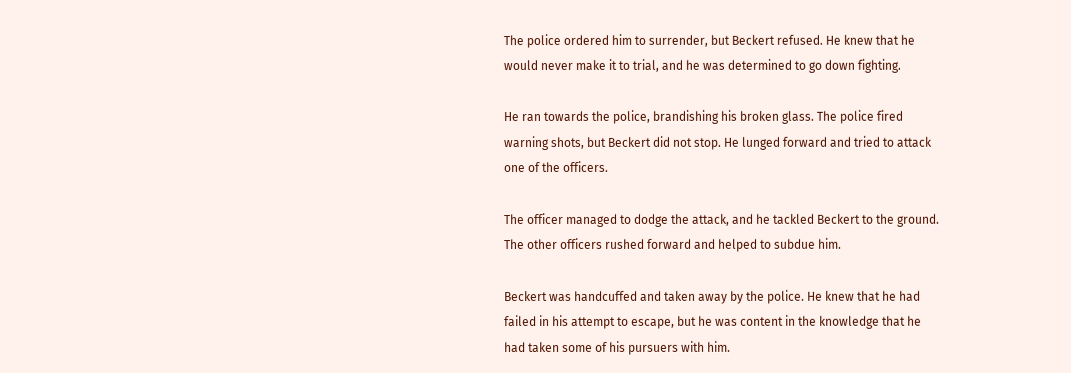The police ordered him to surrender, but Beckert refused. He knew that he would never make it to trial, and he was determined to go down fighting.

He ran towards the police, brandishing his broken glass. The police fired warning shots, but Beckert did not stop. He lunged forward and tried to attack one of the officers.

The officer managed to dodge the attack, and he tackled Beckert to the ground. The other officers rushed forward and helped to subdue him.

Beckert was handcuffed and taken away by the police. He knew that he had failed in his attempt to escape, but he was content in the knowledge that he had taken some of his pursuers with him.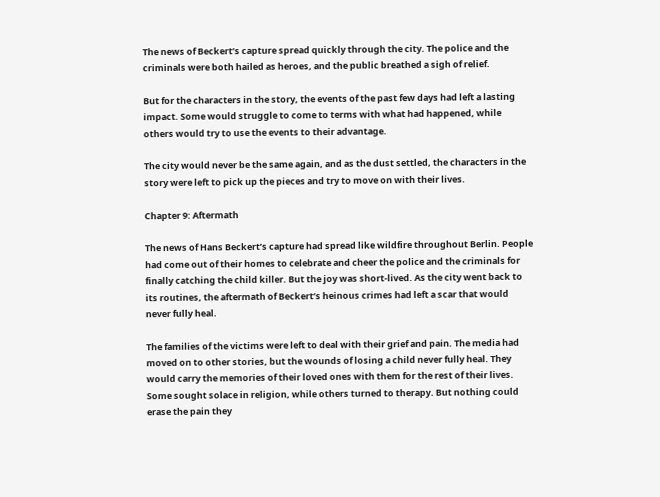The news of Beckert’s capture spread quickly through the city. The police and the criminals were both hailed as heroes, and the public breathed a sigh of relief.

But for the characters in the story, the events of the past few days had left a lasting impact. Some would struggle to come to terms with what had happened, while others would try to use the events to their advantage.

The city would never be the same again, and as the dust settled, the characters in the story were left to pick up the pieces and try to move on with their lives.

Chapter 9: Aftermath

The news of Hans Beckert’s capture had spread like wildfire throughout Berlin. People had come out of their homes to celebrate and cheer the police and the criminals for finally catching the child killer. But the joy was short-lived. As the city went back to its routines, the aftermath of Beckert’s heinous crimes had left a scar that would never fully heal.

The families of the victims were left to deal with their grief and pain. The media had moved on to other stories, but the wounds of losing a child never fully heal. They would carry the memories of their loved ones with them for the rest of their lives. Some sought solace in religion, while others turned to therapy. But nothing could erase the pain they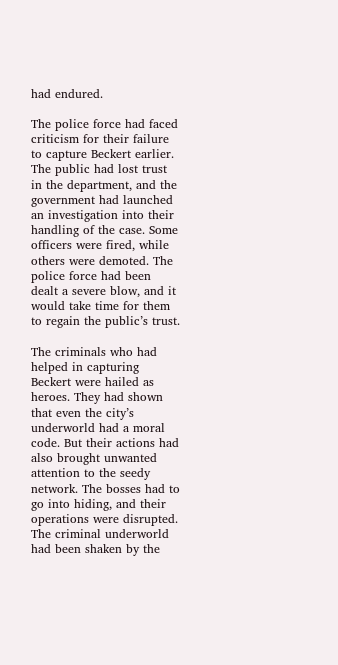had endured.

The police force had faced criticism for their failure to capture Beckert earlier. The public had lost trust in the department, and the government had launched an investigation into their handling of the case. Some officers were fired, while others were demoted. The police force had been dealt a severe blow, and it would take time for them to regain the public’s trust.

The criminals who had helped in capturing Beckert were hailed as heroes. They had shown that even the city’s underworld had a moral code. But their actions had also brought unwanted attention to the seedy network. The bosses had to go into hiding, and their operations were disrupted. The criminal underworld had been shaken by the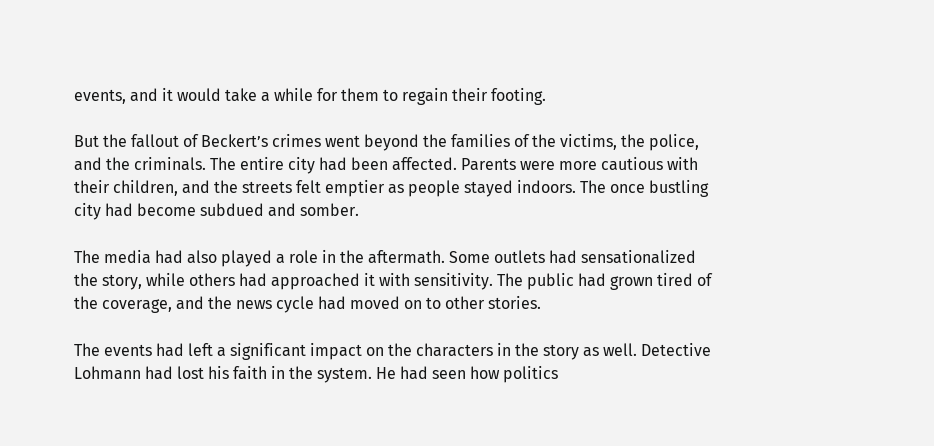events, and it would take a while for them to regain their footing.

But the fallout of Beckert’s crimes went beyond the families of the victims, the police, and the criminals. The entire city had been affected. Parents were more cautious with their children, and the streets felt emptier as people stayed indoors. The once bustling city had become subdued and somber.

The media had also played a role in the aftermath. Some outlets had sensationalized the story, while others had approached it with sensitivity. The public had grown tired of the coverage, and the news cycle had moved on to other stories.

The events had left a significant impact on the characters in the story as well. Detective Lohmann had lost his faith in the system. He had seen how politics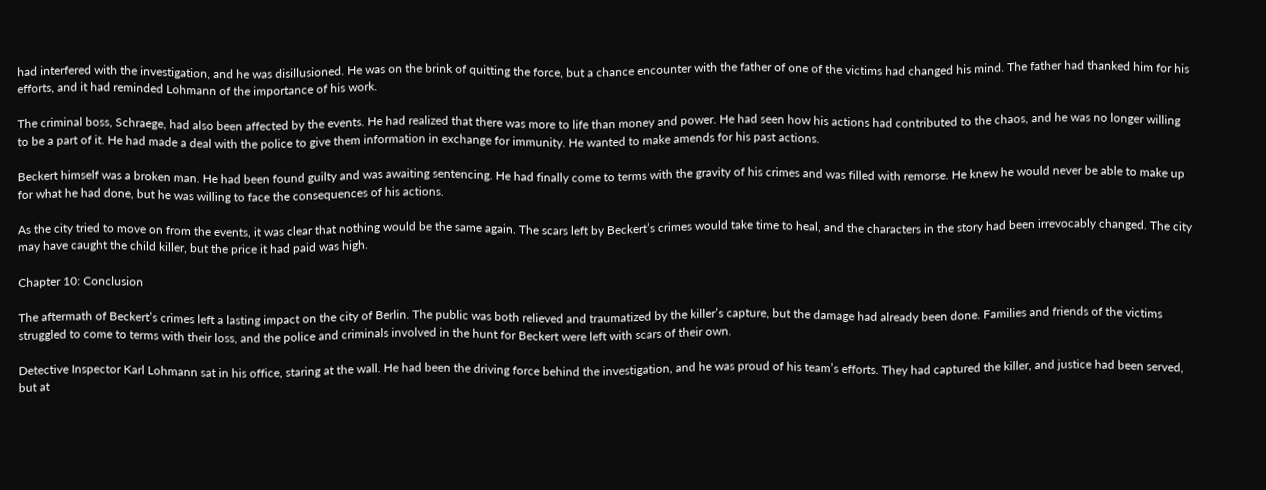had interfered with the investigation, and he was disillusioned. He was on the brink of quitting the force, but a chance encounter with the father of one of the victims had changed his mind. The father had thanked him for his efforts, and it had reminded Lohmann of the importance of his work.

The criminal boss, Schraege, had also been affected by the events. He had realized that there was more to life than money and power. He had seen how his actions had contributed to the chaos, and he was no longer willing to be a part of it. He had made a deal with the police to give them information in exchange for immunity. He wanted to make amends for his past actions.

Beckert himself was a broken man. He had been found guilty and was awaiting sentencing. He had finally come to terms with the gravity of his crimes and was filled with remorse. He knew he would never be able to make up for what he had done, but he was willing to face the consequences of his actions.

As the city tried to move on from the events, it was clear that nothing would be the same again. The scars left by Beckert’s crimes would take time to heal, and the characters in the story had been irrevocably changed. The city may have caught the child killer, but the price it had paid was high.

Chapter 10: Conclusion

The aftermath of Beckert’s crimes left a lasting impact on the city of Berlin. The public was both relieved and traumatized by the killer’s capture, but the damage had already been done. Families and friends of the victims struggled to come to terms with their loss, and the police and criminals involved in the hunt for Beckert were left with scars of their own.

Detective Inspector Karl Lohmann sat in his office, staring at the wall. He had been the driving force behind the investigation, and he was proud of his team’s efforts. They had captured the killer, and justice had been served, but at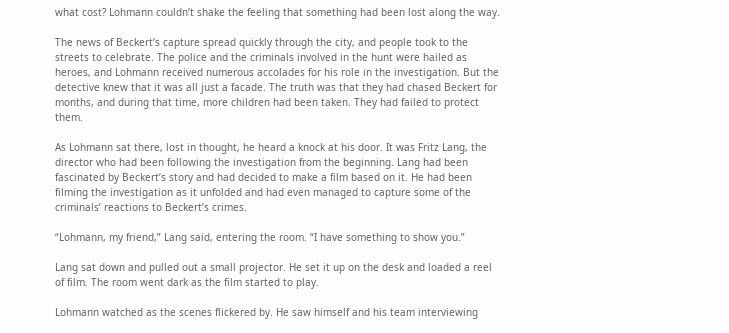what cost? Lohmann couldn’t shake the feeling that something had been lost along the way.

The news of Beckert’s capture spread quickly through the city, and people took to the streets to celebrate. The police and the criminals involved in the hunt were hailed as heroes, and Lohmann received numerous accolades for his role in the investigation. But the detective knew that it was all just a facade. The truth was that they had chased Beckert for months, and during that time, more children had been taken. They had failed to protect them.

As Lohmann sat there, lost in thought, he heard a knock at his door. It was Fritz Lang, the director who had been following the investigation from the beginning. Lang had been fascinated by Beckert’s story and had decided to make a film based on it. He had been filming the investigation as it unfolded and had even managed to capture some of the criminals’ reactions to Beckert’s crimes.

“Lohmann, my friend,” Lang said, entering the room. “I have something to show you.”

Lang sat down and pulled out a small projector. He set it up on the desk and loaded a reel of film. The room went dark as the film started to play.

Lohmann watched as the scenes flickered by. He saw himself and his team interviewing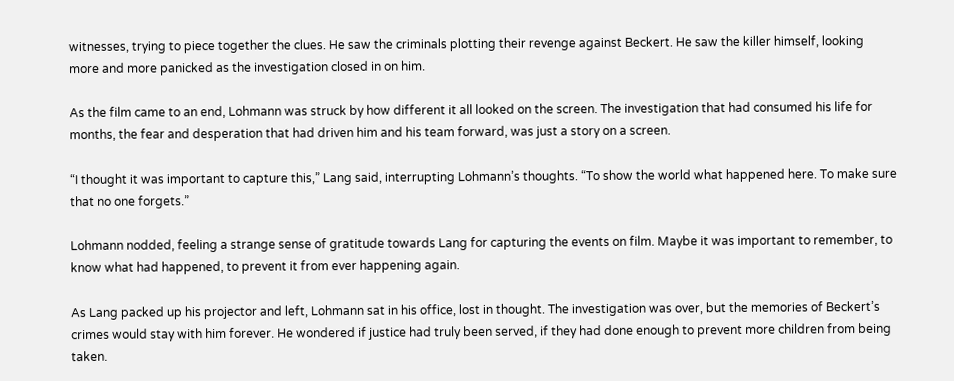witnesses, trying to piece together the clues. He saw the criminals plotting their revenge against Beckert. He saw the killer himself, looking more and more panicked as the investigation closed in on him.

As the film came to an end, Lohmann was struck by how different it all looked on the screen. The investigation that had consumed his life for months, the fear and desperation that had driven him and his team forward, was just a story on a screen.

“I thought it was important to capture this,” Lang said, interrupting Lohmann’s thoughts. “To show the world what happened here. To make sure that no one forgets.”

Lohmann nodded, feeling a strange sense of gratitude towards Lang for capturing the events on film. Maybe it was important to remember, to know what had happened, to prevent it from ever happening again.

As Lang packed up his projector and left, Lohmann sat in his office, lost in thought. The investigation was over, but the memories of Beckert’s crimes would stay with him forever. He wondered if justice had truly been served, if they had done enough to prevent more children from being taken.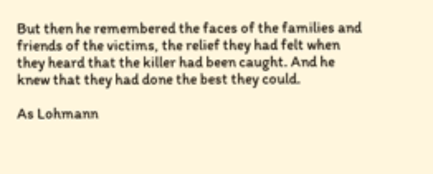But then he remembered the faces of the families and friends of the victims, the relief they had felt when they heard that the killer had been caught. And he knew that they had done the best they could.

As Lohmann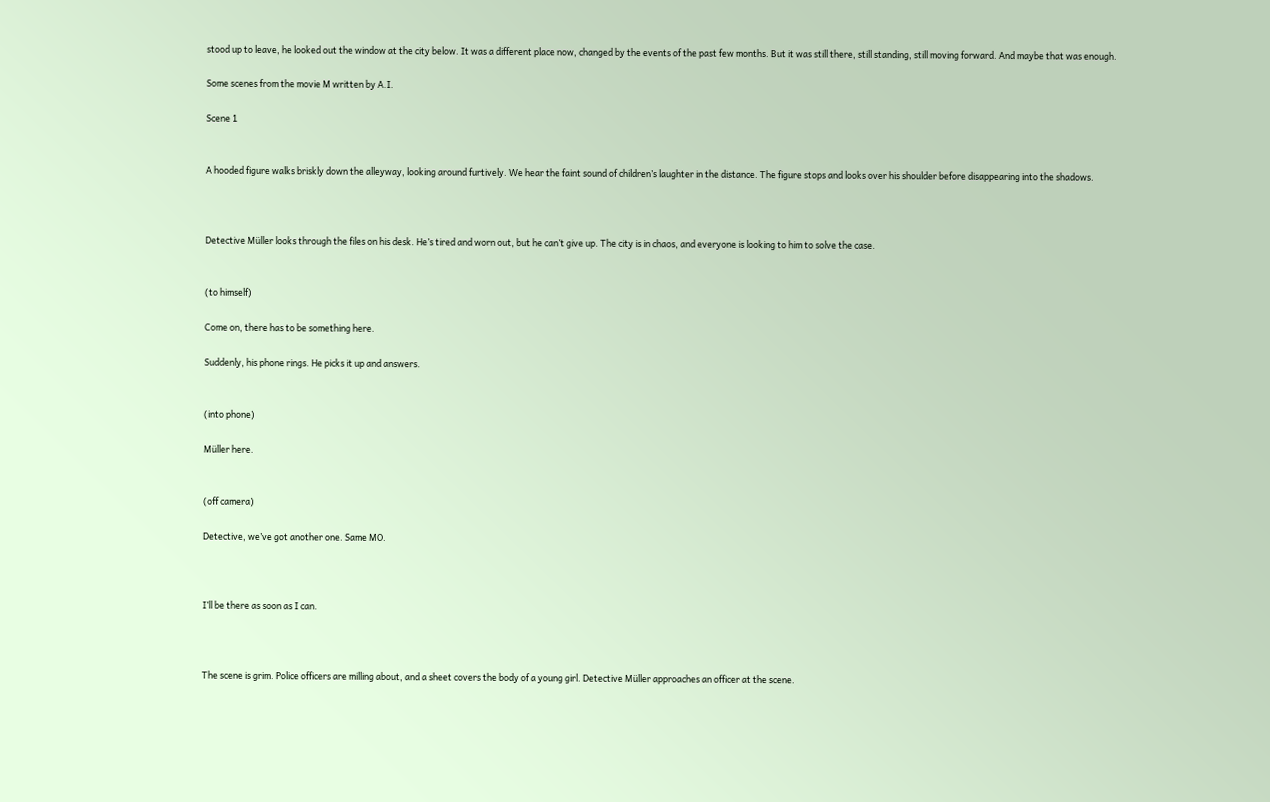stood up to leave, he looked out the window at the city below. It was a different place now, changed by the events of the past few months. But it was still there, still standing, still moving forward. And maybe that was enough.

Some scenes from the movie M written by A.I.

Scene 1


A hooded figure walks briskly down the alleyway, looking around furtively. We hear the faint sound of children’s laughter in the distance. The figure stops and looks over his shoulder before disappearing into the shadows.



Detective Müller looks through the files on his desk. He’s tired and worn out, but he can’t give up. The city is in chaos, and everyone is looking to him to solve the case.


(to himself)

Come on, there has to be something here.

Suddenly, his phone rings. He picks it up and answers.


(into phone)

Müller here.


(off camera)

Detective, we’ve got another one. Same MO.



I’ll be there as soon as I can.



The scene is grim. Police officers are milling about, and a sheet covers the body of a young girl. Detective Müller approaches an officer at the scene.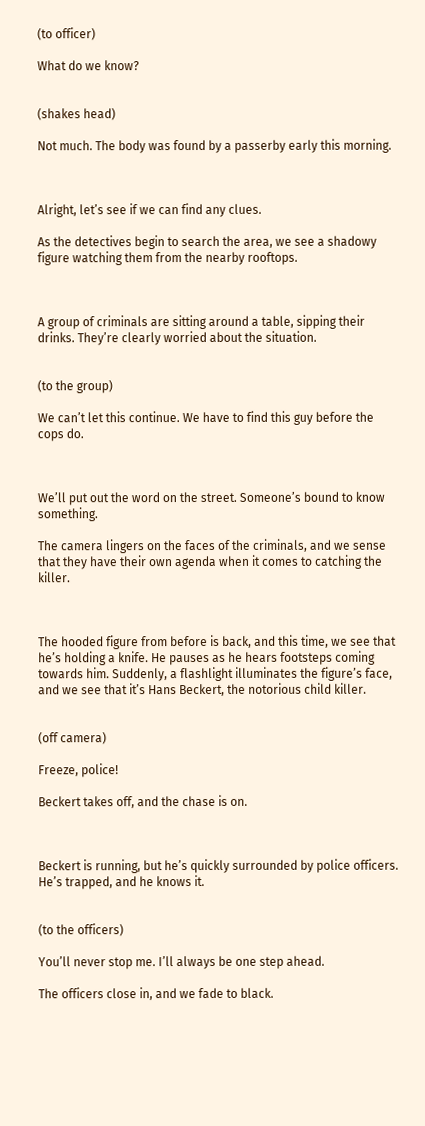(to officer)

What do we know?


(shakes head)

Not much. The body was found by a passerby early this morning.



Alright, let’s see if we can find any clues.

As the detectives begin to search the area, we see a shadowy figure watching them from the nearby rooftops.



A group of criminals are sitting around a table, sipping their drinks. They’re clearly worried about the situation.


(to the group)

We can’t let this continue. We have to find this guy before the cops do.



We’ll put out the word on the street. Someone’s bound to know something.

The camera lingers on the faces of the criminals, and we sense that they have their own agenda when it comes to catching the killer.



The hooded figure from before is back, and this time, we see that he’s holding a knife. He pauses as he hears footsteps coming towards him. Suddenly, a flashlight illuminates the figure’s face, and we see that it’s Hans Beckert, the notorious child killer.


(off camera)

Freeze, police!

Beckert takes off, and the chase is on.



Beckert is running, but he’s quickly surrounded by police officers. He’s trapped, and he knows it.


(to the officers)

You’ll never stop me. I’ll always be one step ahead.

The officers close in, and we fade to black.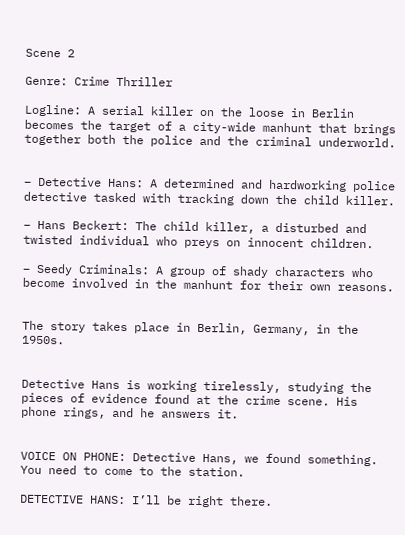Scene 2

Genre: Crime Thriller

Logline: A serial killer on the loose in Berlin becomes the target of a city-wide manhunt that brings together both the police and the criminal underworld.


– Detective Hans: A determined and hardworking police detective tasked with tracking down the child killer.

– Hans Beckert: The child killer, a disturbed and twisted individual who preys on innocent children.

– Seedy Criminals: A group of shady characters who become involved in the manhunt for their own reasons.


The story takes place in Berlin, Germany, in the 1950s.


Detective Hans is working tirelessly, studying the pieces of evidence found at the crime scene. His phone rings, and he answers it.


VOICE ON PHONE: Detective Hans, we found something. You need to come to the station.

DETECTIVE HANS: I’ll be right there.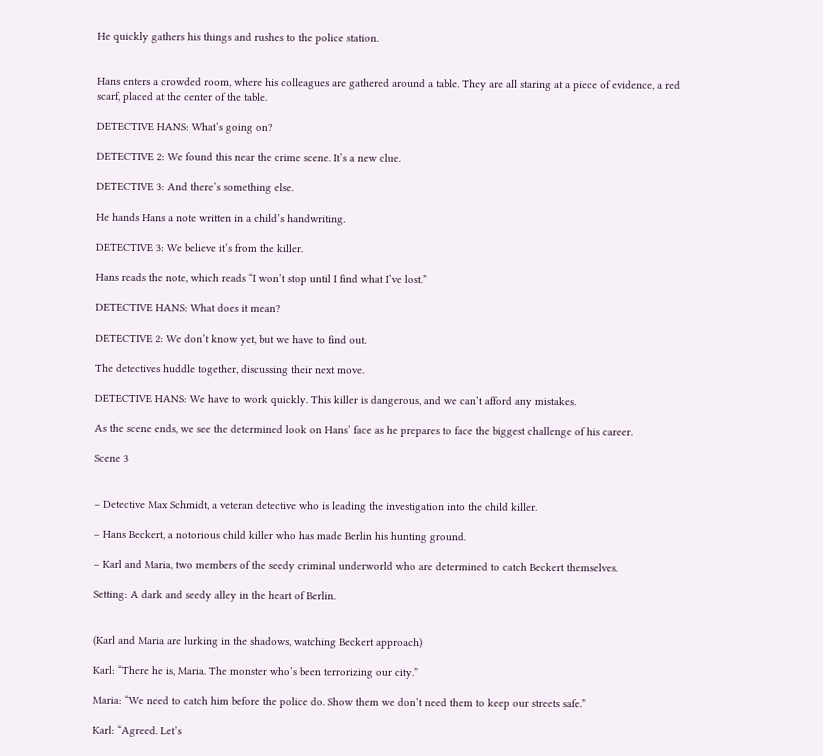He quickly gathers his things and rushes to the police station.


Hans enters a crowded room, where his colleagues are gathered around a table. They are all staring at a piece of evidence, a red scarf, placed at the center of the table.

DETECTIVE HANS: What’s going on?

DETECTIVE 2: We found this near the crime scene. It’s a new clue.

DETECTIVE 3: And there’s something else.

He hands Hans a note written in a child’s handwriting.

DETECTIVE 3: We believe it’s from the killer.

Hans reads the note, which reads “I won’t stop until I find what I’ve lost.”

DETECTIVE HANS: What does it mean?

DETECTIVE 2: We don’t know yet, but we have to find out.

The detectives huddle together, discussing their next move.

DETECTIVE HANS: We have to work quickly. This killer is dangerous, and we can’t afford any mistakes.

As the scene ends, we see the determined look on Hans’ face as he prepares to face the biggest challenge of his career.

Scene 3


– Detective Max Schmidt, a veteran detective who is leading the investigation into the child killer.

– Hans Beckert, a notorious child killer who has made Berlin his hunting ground.

– Karl and Maria, two members of the seedy criminal underworld who are determined to catch Beckert themselves.

Setting: A dark and seedy alley in the heart of Berlin.


(Karl and Maria are lurking in the shadows, watching Beckert approach)

Karl: “There he is, Maria. The monster who’s been terrorizing our city.”

Maria: “We need to catch him before the police do. Show them we don’t need them to keep our streets safe.”

Karl: “Agreed. Let’s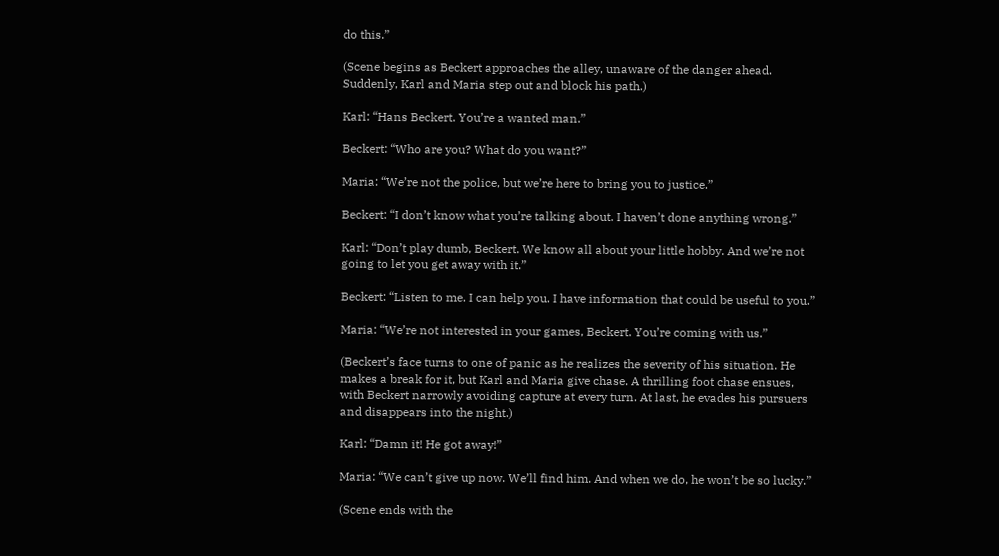do this.”

(Scene begins as Beckert approaches the alley, unaware of the danger ahead. Suddenly, Karl and Maria step out and block his path.)

Karl: “Hans Beckert. You’re a wanted man.”

Beckert: “Who are you? What do you want?”

Maria: “We’re not the police, but we’re here to bring you to justice.”

Beckert: “I don’t know what you’re talking about. I haven’t done anything wrong.”

Karl: “Don’t play dumb, Beckert. We know all about your little hobby. And we’re not going to let you get away with it.”

Beckert: “Listen to me. I can help you. I have information that could be useful to you.”

Maria: “We’re not interested in your games, Beckert. You’re coming with us.”

(Beckert’s face turns to one of panic as he realizes the severity of his situation. He makes a break for it, but Karl and Maria give chase. A thrilling foot chase ensues, with Beckert narrowly avoiding capture at every turn. At last, he evades his pursuers and disappears into the night.)

Karl: “Damn it! He got away!”

Maria: “We can’t give up now. We’ll find him. And when we do, he won’t be so lucky.”

(Scene ends with the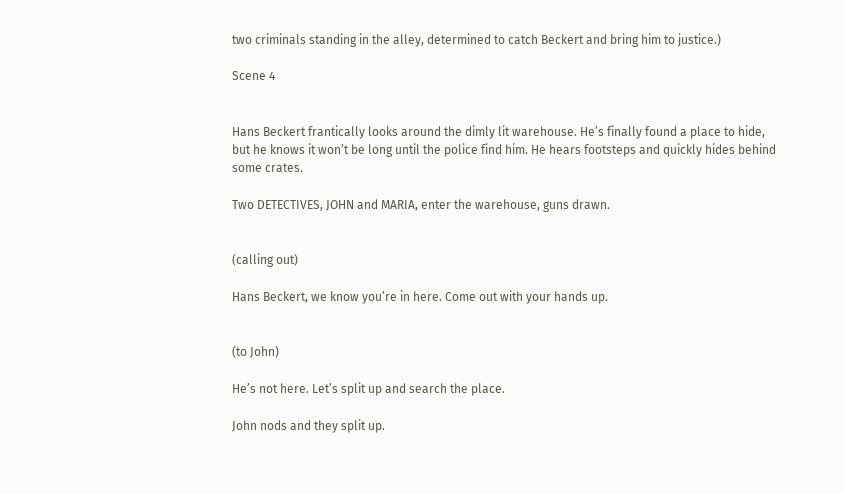two criminals standing in the alley, determined to catch Beckert and bring him to justice.)

Scene 4


Hans Beckert frantically looks around the dimly lit warehouse. He’s finally found a place to hide, but he knows it won’t be long until the police find him. He hears footsteps and quickly hides behind some crates.

Two DETECTIVES, JOHN and MARIA, enter the warehouse, guns drawn.


(calling out)

Hans Beckert, we know you’re in here. Come out with your hands up.


(to John)

He’s not here. Let’s split up and search the place.

John nods and they split up.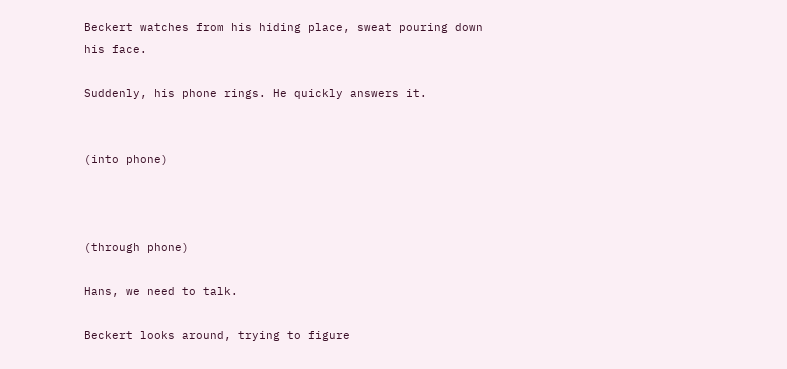Beckert watches from his hiding place, sweat pouring down his face.

Suddenly, his phone rings. He quickly answers it.


(into phone)



(through phone)

Hans, we need to talk.

Beckert looks around, trying to figure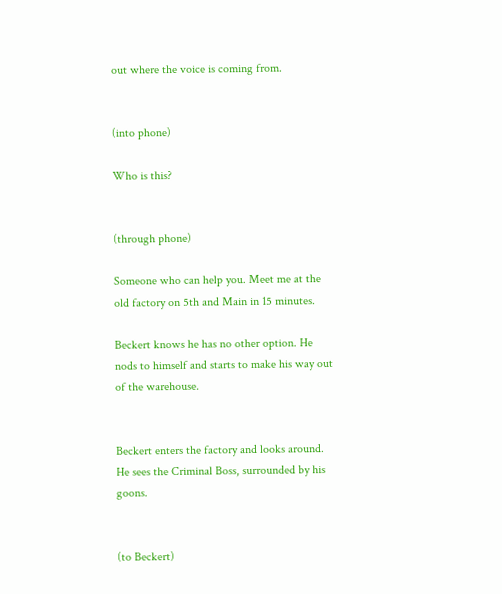out where the voice is coming from.


(into phone)

Who is this?


(through phone)

Someone who can help you. Meet me at the old factory on 5th and Main in 15 minutes.

Beckert knows he has no other option. He nods to himself and starts to make his way out of the warehouse.


Beckert enters the factory and looks around. He sees the Criminal Boss, surrounded by his goons.


(to Beckert)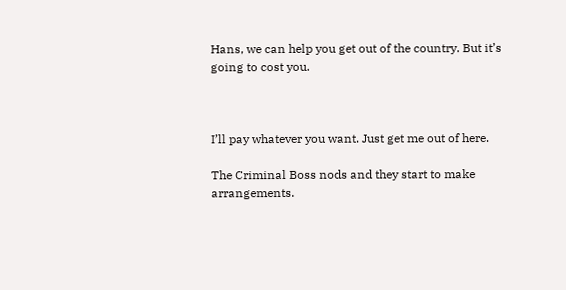Hans, we can help you get out of the country. But it’s going to cost you.



I’ll pay whatever you want. Just get me out of here.

The Criminal Boss nods and they start to make arrangements.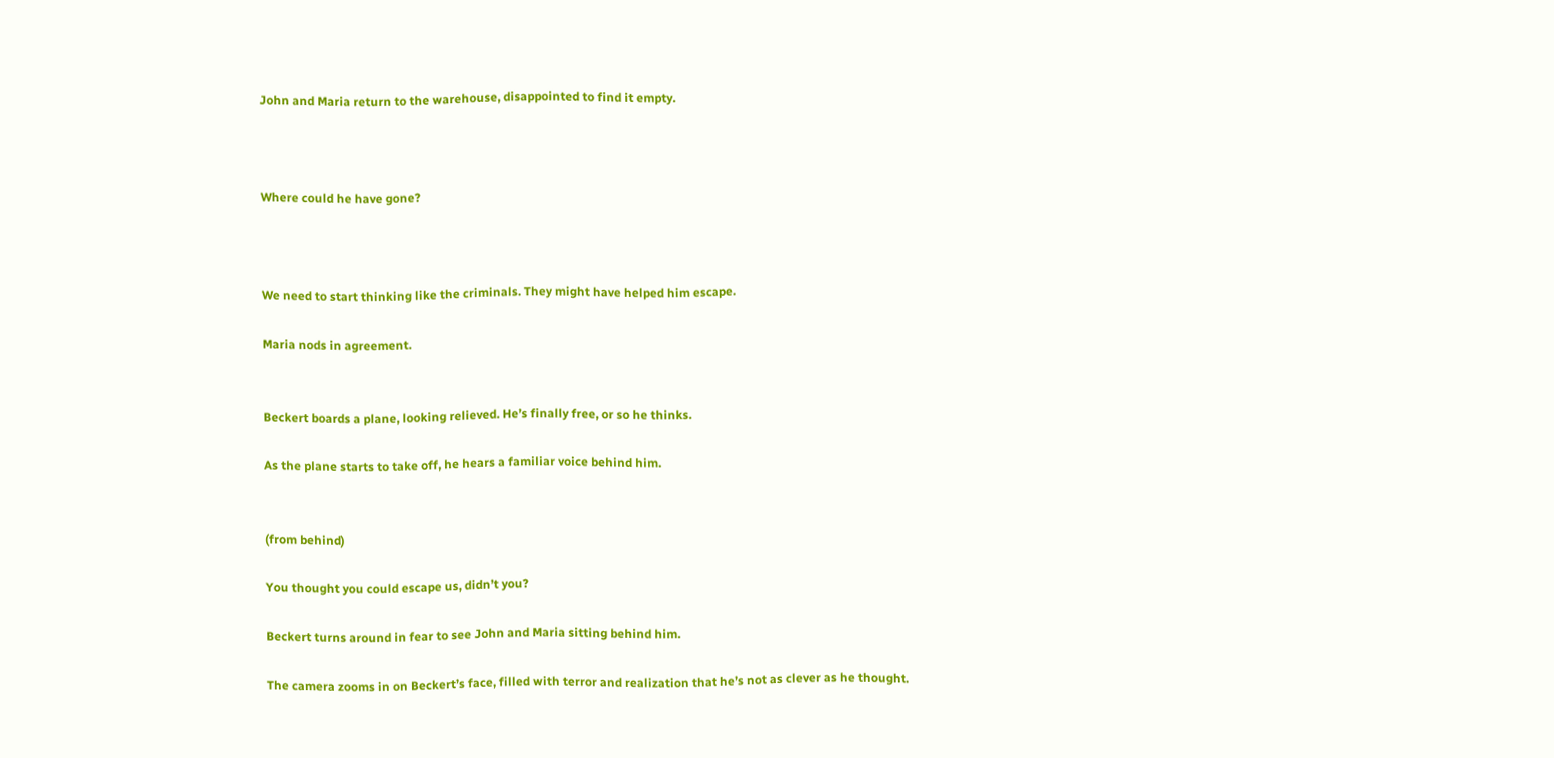John and Maria return to the warehouse, disappointed to find it empty.



Where could he have gone?



We need to start thinking like the criminals. They might have helped him escape.

Maria nods in agreement.


Beckert boards a plane, looking relieved. He’s finally free, or so he thinks.

As the plane starts to take off, he hears a familiar voice behind him.


(from behind)

You thought you could escape us, didn’t you?

Beckert turns around in fear to see John and Maria sitting behind him.

The camera zooms in on Beckert’s face, filled with terror and realization that he’s not as clever as he thought.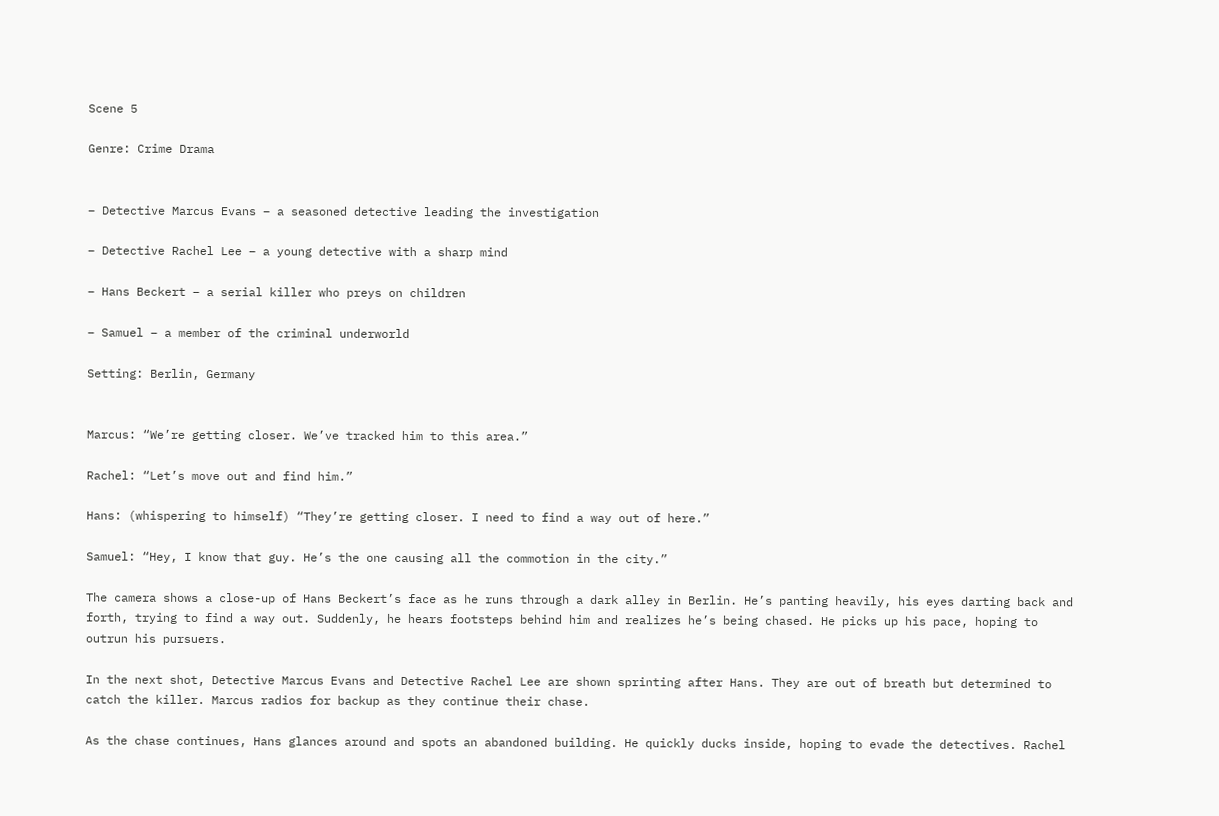Scene 5

Genre: Crime Drama


– Detective Marcus Evans – a seasoned detective leading the investigation

– Detective Rachel Lee – a young detective with a sharp mind

– Hans Beckert – a serial killer who preys on children

– Samuel – a member of the criminal underworld

Setting: Berlin, Germany


Marcus: “We’re getting closer. We’ve tracked him to this area.”

Rachel: “Let’s move out and find him.”

Hans: (whispering to himself) “They’re getting closer. I need to find a way out of here.”

Samuel: “Hey, I know that guy. He’s the one causing all the commotion in the city.”

The camera shows a close-up of Hans Beckert’s face as he runs through a dark alley in Berlin. He’s panting heavily, his eyes darting back and forth, trying to find a way out. Suddenly, he hears footsteps behind him and realizes he’s being chased. He picks up his pace, hoping to outrun his pursuers.

In the next shot, Detective Marcus Evans and Detective Rachel Lee are shown sprinting after Hans. They are out of breath but determined to catch the killer. Marcus radios for backup as they continue their chase.

As the chase continues, Hans glances around and spots an abandoned building. He quickly ducks inside, hoping to evade the detectives. Rachel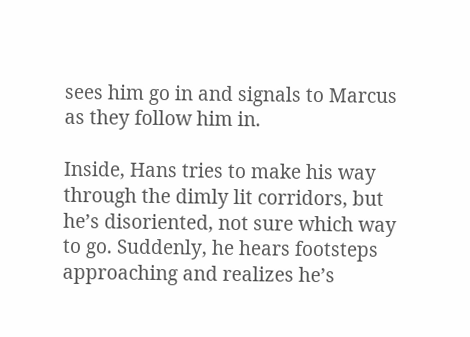sees him go in and signals to Marcus as they follow him in.

Inside, Hans tries to make his way through the dimly lit corridors, but he’s disoriented, not sure which way to go. Suddenly, he hears footsteps approaching and realizes he’s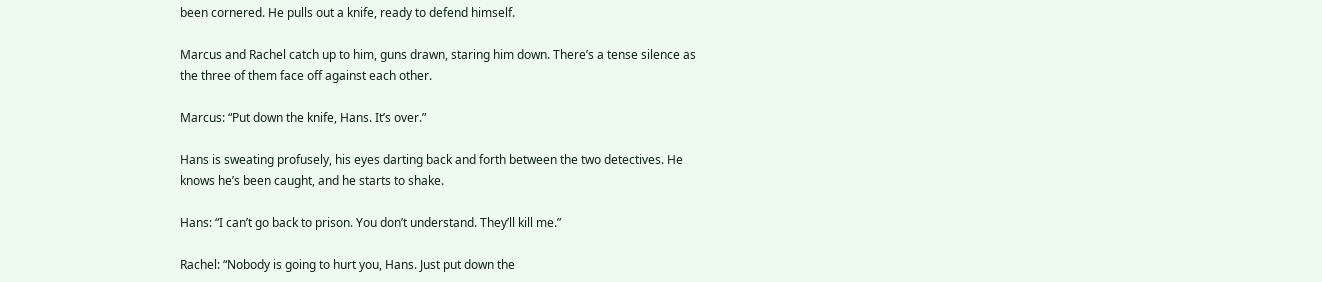been cornered. He pulls out a knife, ready to defend himself.

Marcus and Rachel catch up to him, guns drawn, staring him down. There’s a tense silence as the three of them face off against each other.

Marcus: “Put down the knife, Hans. It’s over.”

Hans is sweating profusely, his eyes darting back and forth between the two detectives. He knows he’s been caught, and he starts to shake.

Hans: “I can’t go back to prison. You don’t understand. They’ll kill me.”

Rachel: “Nobody is going to hurt you, Hans. Just put down the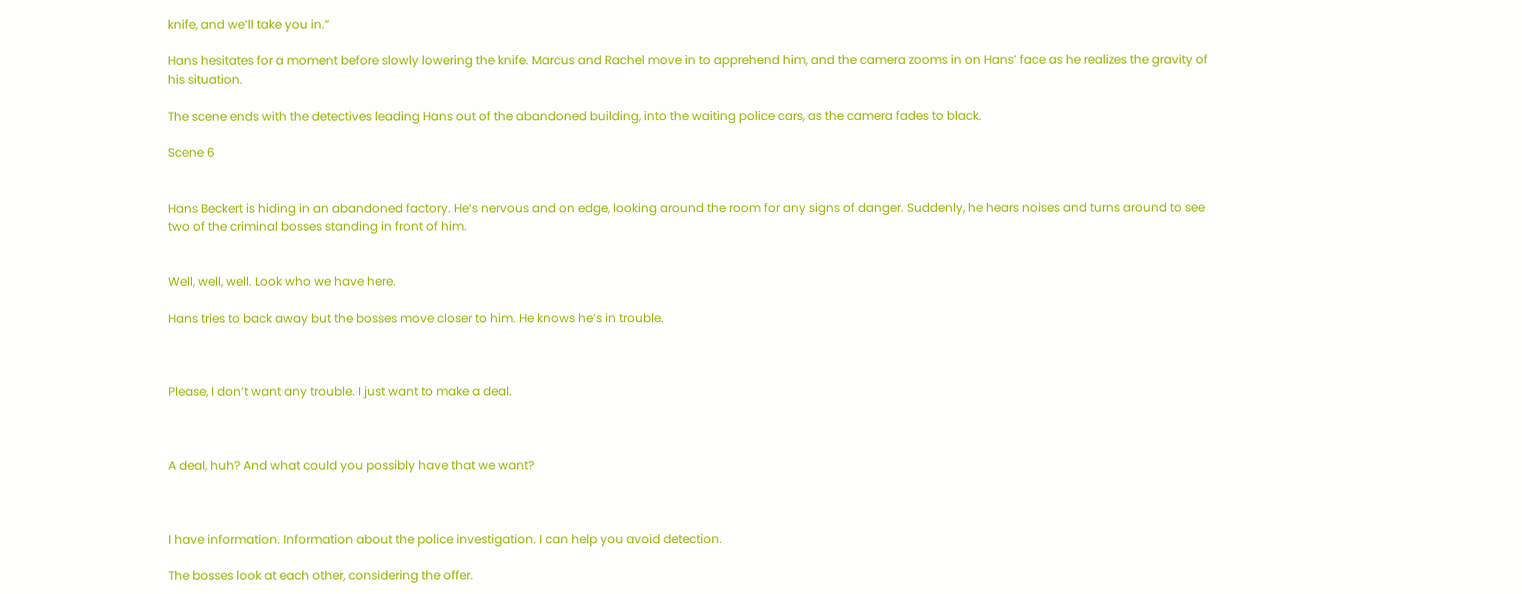knife, and we’ll take you in.”

Hans hesitates for a moment before slowly lowering the knife. Marcus and Rachel move in to apprehend him, and the camera zooms in on Hans’ face as he realizes the gravity of his situation.

The scene ends with the detectives leading Hans out of the abandoned building, into the waiting police cars, as the camera fades to black.

Scene 6


Hans Beckert is hiding in an abandoned factory. He’s nervous and on edge, looking around the room for any signs of danger. Suddenly, he hears noises and turns around to see two of the criminal bosses standing in front of him.


Well, well, well. Look who we have here.

Hans tries to back away but the bosses move closer to him. He knows he’s in trouble.



Please, I don’t want any trouble. I just want to make a deal.



A deal, huh? And what could you possibly have that we want?



I have information. Information about the police investigation. I can help you avoid detection.

The bosses look at each other, considering the offer.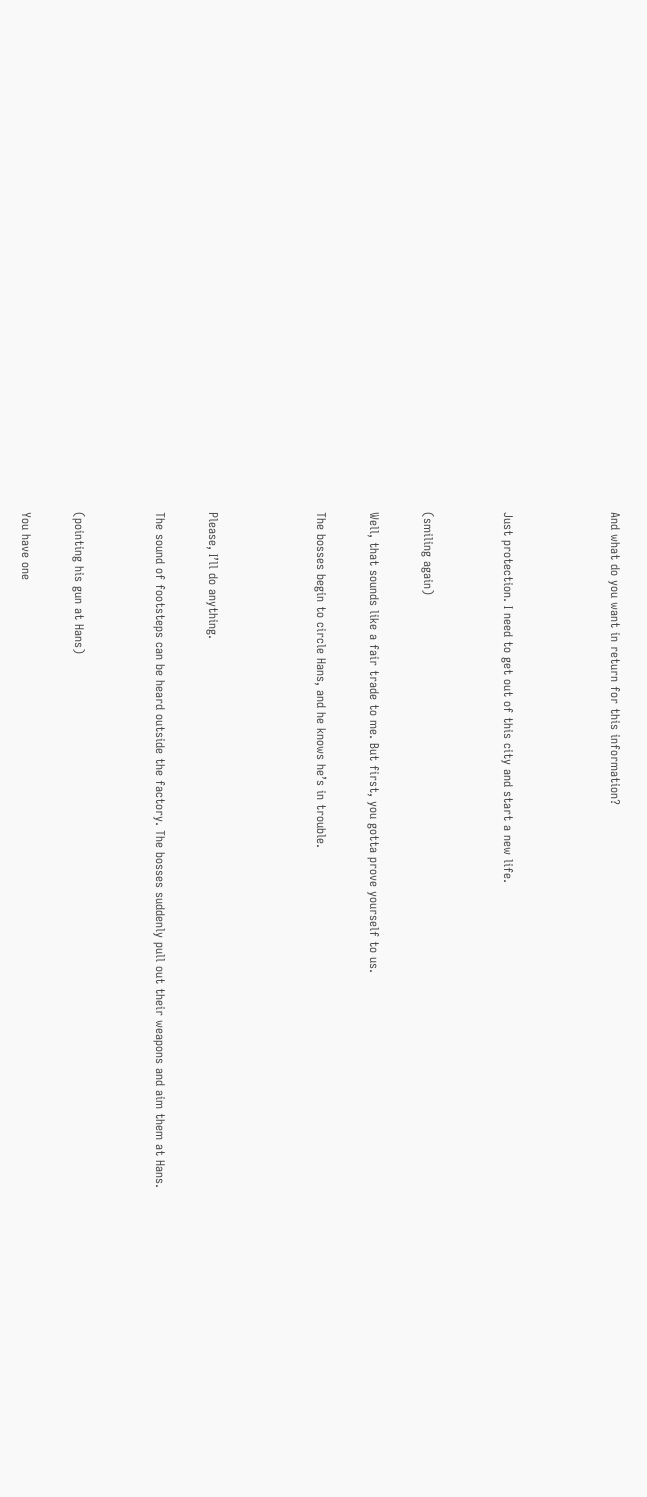And what do you want in return for this information?



Just protection. I need to get out of this city and start a new life.


(smiling again)

Well, that sounds like a fair trade to me. But first, you gotta prove yourself to us.

The bosses begin to circle Hans, and he knows he’s in trouble.



Please, I’ll do anything.

The sound of footsteps can be heard outside the factory. The bosses suddenly pull out their weapons and aim them at Hans.


(pointing his gun at Hans)

You have one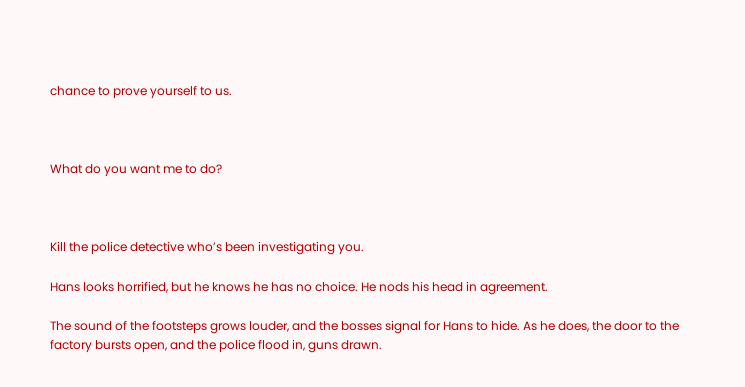chance to prove yourself to us.



What do you want me to do?



Kill the police detective who’s been investigating you.

Hans looks horrified, but he knows he has no choice. He nods his head in agreement.

The sound of the footsteps grows louder, and the bosses signal for Hans to hide. As he does, the door to the factory bursts open, and the police flood in, guns drawn.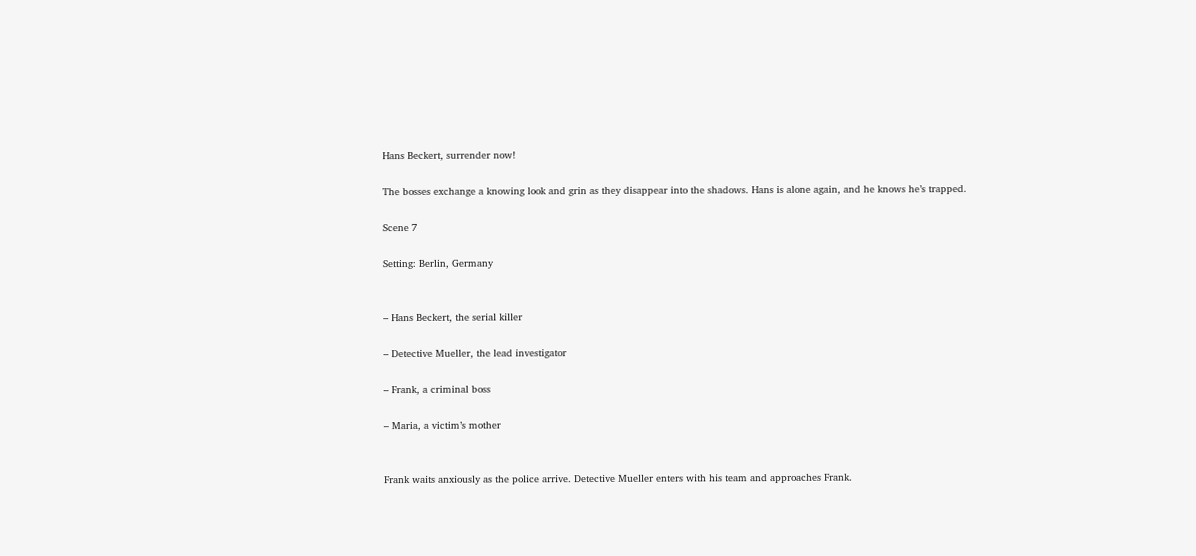Hans Beckert, surrender now!

The bosses exchange a knowing look and grin as they disappear into the shadows. Hans is alone again, and he knows he’s trapped.

Scene 7

Setting: Berlin, Germany


– Hans Beckert, the serial killer

– Detective Mueller, the lead investigator

– Frank, a criminal boss

– Maria, a victim’s mother


Frank waits anxiously as the police arrive. Detective Mueller enters with his team and approaches Frank.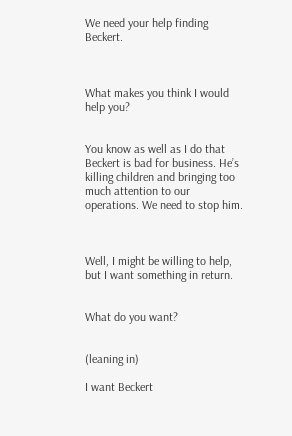We need your help finding Beckert.



What makes you think I would help you?


You know as well as I do that Beckert is bad for business. He’s killing children and bringing too much attention to our operations. We need to stop him.



Well, I might be willing to help, but I want something in return.


What do you want?


(leaning in)

I want Beckert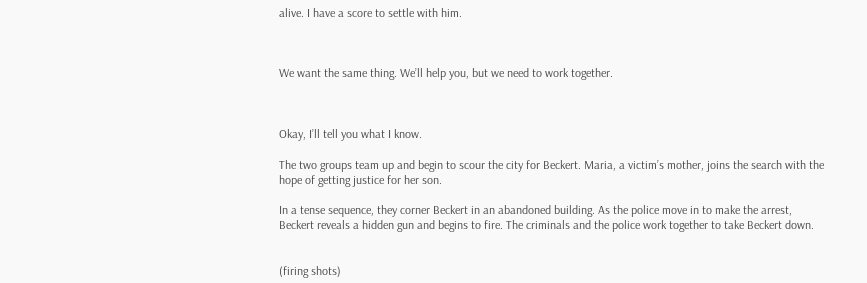alive. I have a score to settle with him.



We want the same thing. We’ll help you, but we need to work together.



Okay, I’ll tell you what I know.

The two groups team up and begin to scour the city for Beckert. Maria, a victim’s mother, joins the search with the hope of getting justice for her son.

In a tense sequence, they corner Beckert in an abandoned building. As the police move in to make the arrest, Beckert reveals a hidden gun and begins to fire. The criminals and the police work together to take Beckert down.


(firing shots)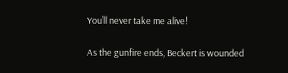You’ll never take me alive!

As the gunfire ends, Beckert is wounded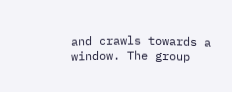and crawls towards a window. The group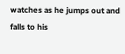watches as he jumps out and falls to his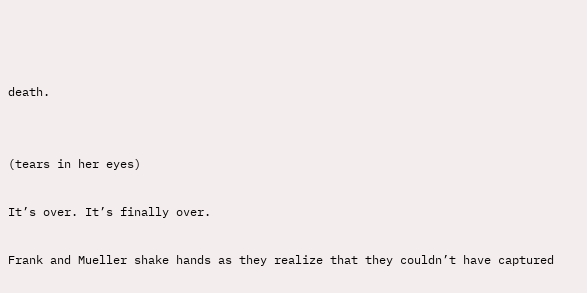death.


(tears in her eyes)

It’s over. It’s finally over.

Frank and Mueller shake hands as they realize that they couldn’t have captured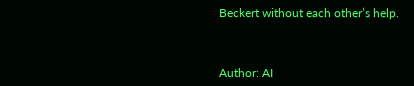Beckert without each other’s help.



Author: AI